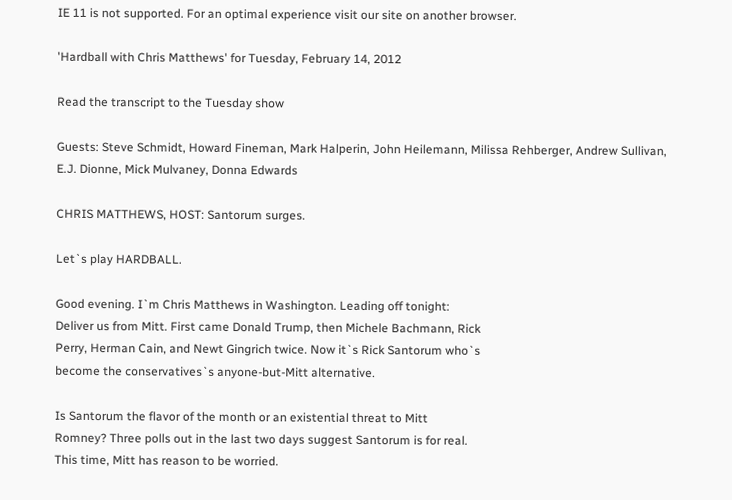IE 11 is not supported. For an optimal experience visit our site on another browser.

'Hardball with Chris Matthews' for Tuesday, February 14, 2012

Read the transcript to the Tuesday show

Guests: Steve Schmidt, Howard Fineman, Mark Halperin, John Heilemann, Milissa Rehberger, Andrew Sullivan, E.J. Dionne, Mick Mulvaney, Donna Edwards

CHRIS MATTHEWS, HOST: Santorum surges.

Let`s play HARDBALL.

Good evening. I`m Chris Matthews in Washington. Leading off tonight:
Deliver us from Mitt. First came Donald Trump, then Michele Bachmann, Rick
Perry, Herman Cain, and Newt Gingrich twice. Now it`s Rick Santorum who`s
become the conservatives`s anyone-but-Mitt alternative.

Is Santorum the flavor of the month or an existential threat to Mitt
Romney? Three polls out in the last two days suggest Santorum is for real.
This time, Mitt has reason to be worried.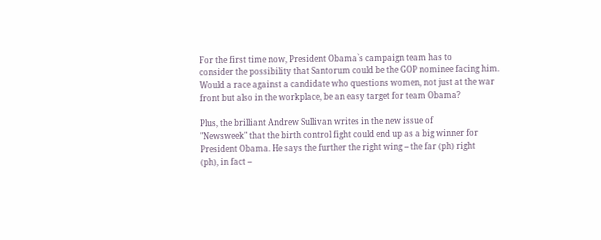For the first time now, President Obama`s campaign team has to
consider the possibility that Santorum could be the GOP nominee facing him.
Would a race against a candidate who questions women, not just at the war
front but also in the workplace, be an easy target for team Obama?

Plus, the brilliant Andrew Sullivan writes in the new issue of
"Newsweek" that the birth control fight could end up as a big winner for
President Obama. He says the further the right wing -- the far (ph) right
(ph), in fact --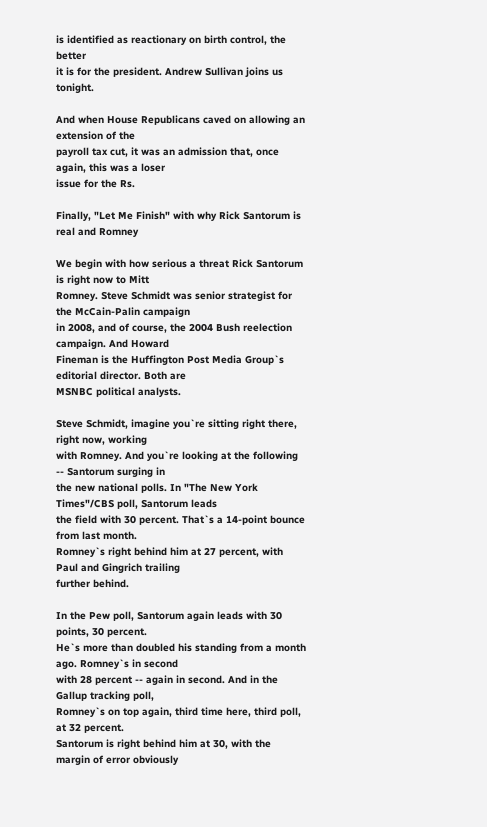is identified as reactionary on birth control, the better
it is for the president. Andrew Sullivan joins us tonight.

And when House Republicans caved on allowing an extension of the
payroll tax cut, it was an admission that, once again, this was a loser
issue for the Rs.

Finally, "Let Me Finish" with why Rick Santorum is real and Romney

We begin with how serious a threat Rick Santorum is right now to Mitt
Romney. Steve Schmidt was senior strategist for the McCain-Palin campaign
in 2008, and of course, the 2004 Bush reelection campaign. And Howard
Fineman is the Huffington Post Media Group`s editorial director. Both are
MSNBC political analysts.

Steve Schmidt, imagine you`re sitting right there, right now, working
with Romney. And you`re looking at the following -- Santorum surging in
the new national polls. In "The New York Times"/CBS poll, Santorum leads
the field with 30 percent. That`s a 14-point bounce from last month.
Romney`s right behind him at 27 percent, with Paul and Gingrich trailing
further behind.

In the Pew poll, Santorum again leads with 30 points, 30 percent.
He`s more than doubled his standing from a month ago. Romney`s in second
with 28 percent -- again in second. And in the Gallup tracking poll,
Romney`s on top again, third time here, third poll, at 32 percent.
Santorum is right behind him at 30, with the margin of error obviously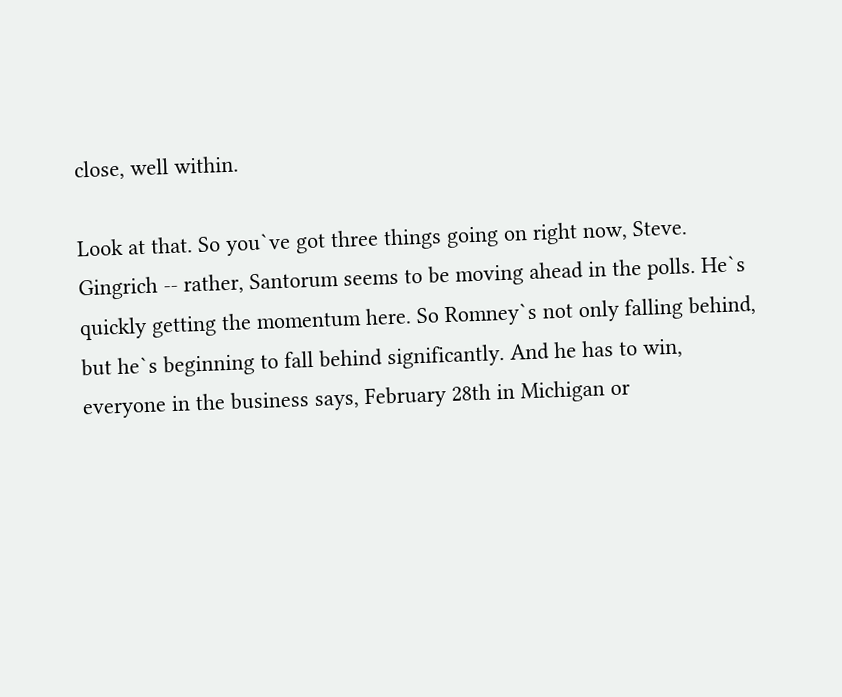close, well within.

Look at that. So you`ve got three things going on right now, Steve.
Gingrich -- rather, Santorum seems to be moving ahead in the polls. He`s
quickly getting the momentum here. So Romney`s not only falling behind,
but he`s beginning to fall behind significantly. And he has to win,
everyone in the business says, February 28th in Michigan or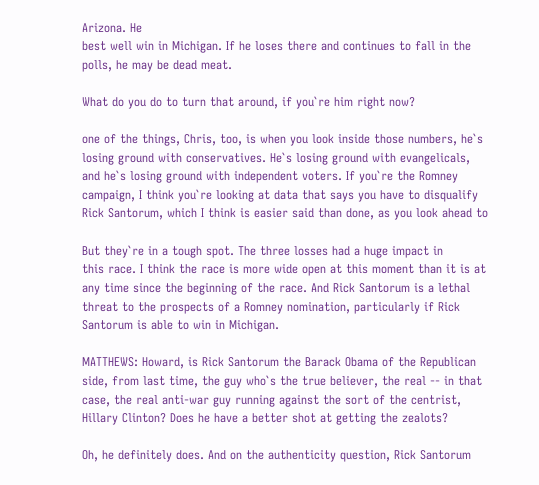Arizona. He
best well win in Michigan. If he loses there and continues to fall in the
polls, he may be dead meat.

What do you do to turn that around, if you`re him right now?

one of the things, Chris, too, is when you look inside those numbers, he`s
losing ground with conservatives. He`s losing ground with evangelicals,
and he`s losing ground with independent voters. If you`re the Romney
campaign, I think you`re looking at data that says you have to disqualify
Rick Santorum, which I think is easier said than done, as you look ahead to

But they`re in a tough spot. The three losses had a huge impact in
this race. I think the race is more wide open at this moment than it is at
any time since the beginning of the race. And Rick Santorum is a lethal
threat to the prospects of a Romney nomination, particularly if Rick
Santorum is able to win in Michigan.

MATTHEWS: Howard, is Rick Santorum the Barack Obama of the Republican
side, from last time, the guy who`s the true believer, the real -- in that
case, the real anti-war guy running against the sort of the centrist,
Hillary Clinton? Does he have a better shot at getting the zealots?

Oh, he definitely does. And on the authenticity question, Rick Santorum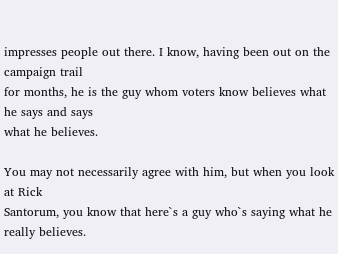impresses people out there. I know, having been out on the campaign trail
for months, he is the guy whom voters know believes what he says and says
what he believes.

You may not necessarily agree with him, but when you look at Rick
Santorum, you know that here`s a guy who`s saying what he really believes.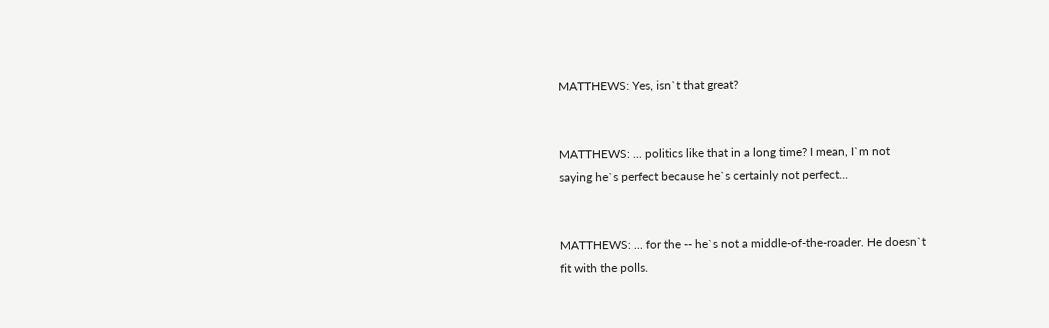MATTHEWS: Yes, isn`t that great?


MATTHEWS: ... politics like that in a long time? I mean, I`m not
saying he`s perfect because he`s certainly not perfect...


MATTHEWS: ... for the -- he`s not a middle-of-the-roader. He doesn`t
fit with the polls.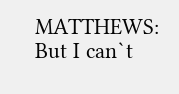MATTHEWS: But I can`t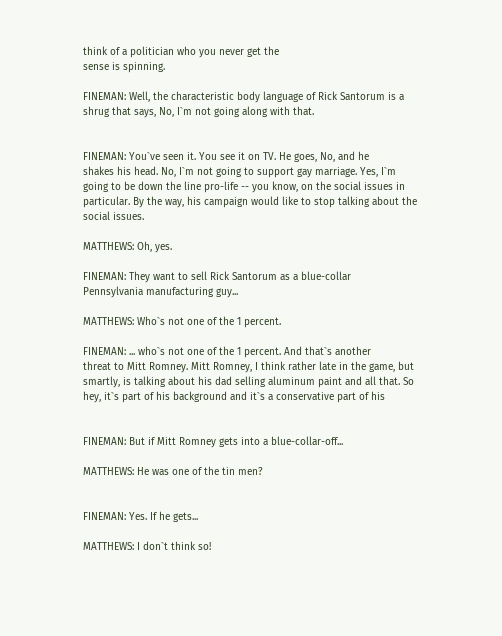think of a politician who you never get the
sense is spinning.

FINEMAN: Well, the characteristic body language of Rick Santorum is a
shrug that says, No, I`m not going along with that.


FINEMAN: You`ve seen it. You see it on TV. He goes, No, and he
shakes his head. No, I`m not going to support gay marriage. Yes, I`m
going to be down the line pro-life -- you know, on the social issues in
particular. By the way, his campaign would like to stop talking about the
social issues.

MATTHEWS: Oh, yes.

FINEMAN: They want to sell Rick Santorum as a blue-collar
Pennsylvania manufacturing guy...

MATTHEWS: Who`s not one of the 1 percent.

FINEMAN: ... who`s not one of the 1 percent. And that`s another
threat to Mitt Romney. Mitt Romney, I think rather late in the game, but
smartly, is talking about his dad selling aluminum paint and all that. So
hey, it`s part of his background and it`s a conservative part of his


FINEMAN: But if Mitt Romney gets into a blue-collar-off...

MATTHEWS: He was one of the tin men?


FINEMAN: Yes. If he gets...

MATTHEWS: I don`t think so!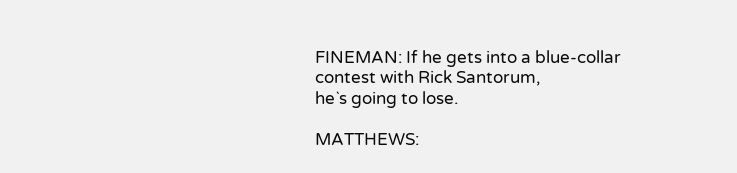FINEMAN: If he gets into a blue-collar contest with Rick Santorum,
he`s going to lose.

MATTHEWS: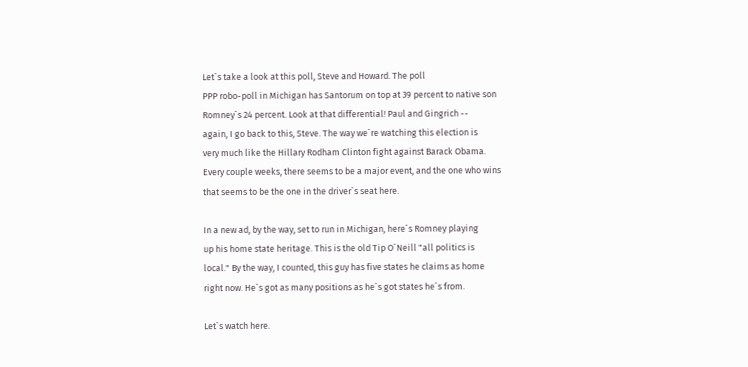Let`s take a look at this poll, Steve and Howard. The poll
PPP robo-poll in Michigan has Santorum on top at 39 percent to native son
Romney`s 24 percent. Look at that differential! Paul and Gingrich --
again, I go back to this, Steve. The way we`re watching this election is
very much like the Hillary Rodham Clinton fight against Barack Obama.
Every couple weeks, there seems to be a major event, and the one who wins
that seems to be the one in the driver`s seat here.

In a new ad, by the way, set to run in Michigan, here`s Romney playing
up his home state heritage. This is the old Tip O`Neill "all politics is
local." By the way, I counted, this guy has five states he claims as home
right now. He`s got as many positions as he`s got states he`s from.

Let`s watch here.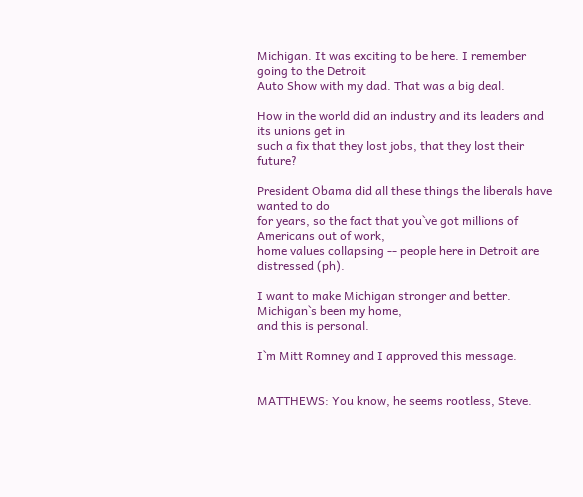Michigan. It was exciting to be here. I remember going to the Detroit
Auto Show with my dad. That was a big deal.

How in the world did an industry and its leaders and its unions get in
such a fix that they lost jobs, that they lost their future?

President Obama did all these things the liberals have wanted to do
for years, so the fact that you`ve got millions of Americans out of work,
home values collapsing -- people here in Detroit are distressed (ph).

I want to make Michigan stronger and better. Michigan`s been my home,
and this is personal.

I`m Mitt Romney and I approved this message.


MATTHEWS: You know, he seems rootless, Steve.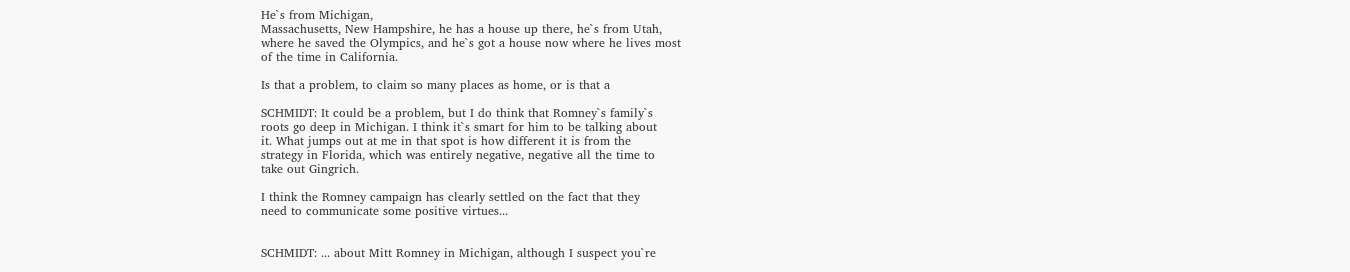He`s from Michigan,
Massachusetts, New Hampshire, he has a house up there, he`s from Utah,
where he saved the Olympics, and he`s got a house now where he lives most
of the time in California.

Is that a problem, to claim so many places as home, or is that a

SCHMIDT: It could be a problem, but I do think that Romney`s family`s
roots go deep in Michigan. I think it`s smart for him to be talking about
it. What jumps out at me in that spot is how different it is from the
strategy in Florida, which was entirely negative, negative all the time to
take out Gingrich.

I think the Romney campaign has clearly settled on the fact that they
need to communicate some positive virtues...


SCHMIDT: ... about Mitt Romney in Michigan, although I suspect you`re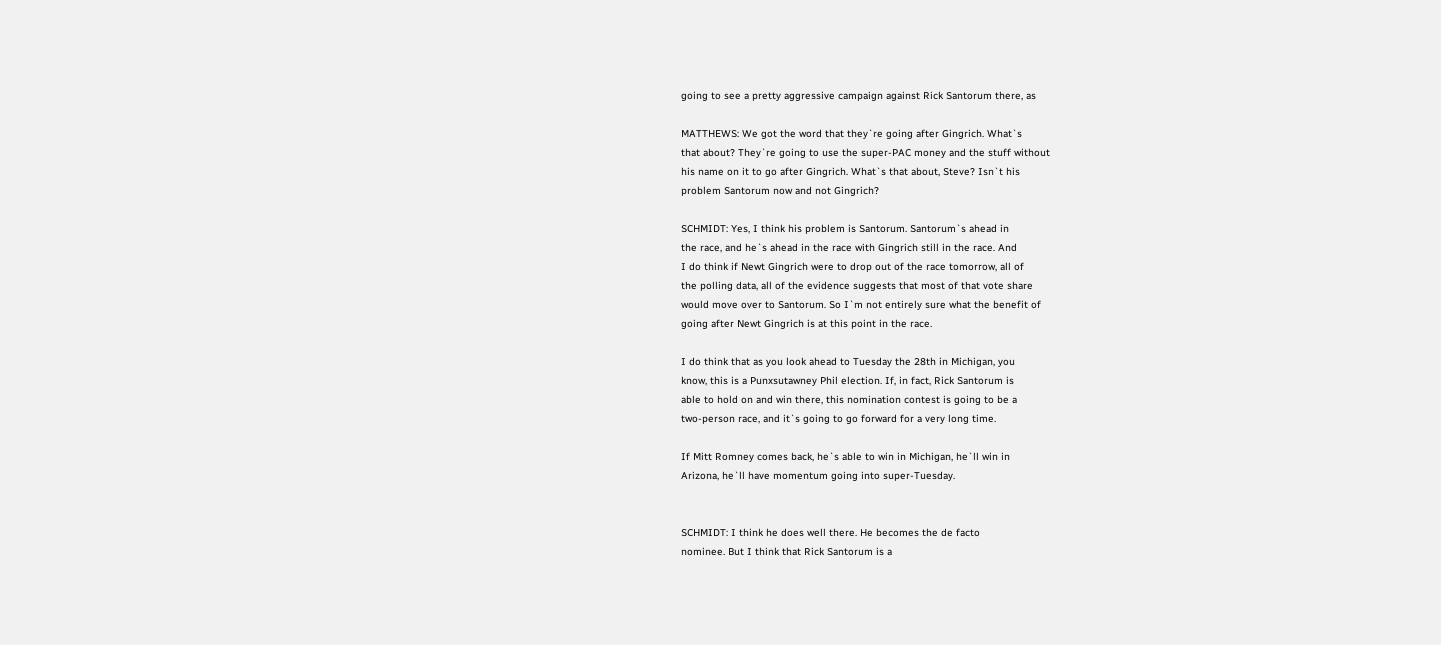going to see a pretty aggressive campaign against Rick Santorum there, as

MATTHEWS: We got the word that they`re going after Gingrich. What`s
that about? They`re going to use the super-PAC money and the stuff without
his name on it to go after Gingrich. What`s that about, Steve? Isn`t his
problem Santorum now and not Gingrich?

SCHMIDT: Yes, I think his problem is Santorum. Santorum`s ahead in
the race, and he`s ahead in the race with Gingrich still in the race. And
I do think if Newt Gingrich were to drop out of the race tomorrow, all of
the polling data, all of the evidence suggests that most of that vote share
would move over to Santorum. So I`m not entirely sure what the benefit of
going after Newt Gingrich is at this point in the race.

I do think that as you look ahead to Tuesday the 28th in Michigan, you
know, this is a Punxsutawney Phil election. If, in fact, Rick Santorum is
able to hold on and win there, this nomination contest is going to be a
two-person race, and it`s going to go forward for a very long time.

If Mitt Romney comes back, he`s able to win in Michigan, he`ll win in
Arizona, he`ll have momentum going into super-Tuesday.


SCHMIDT: I think he does well there. He becomes the de facto
nominee. But I think that Rick Santorum is a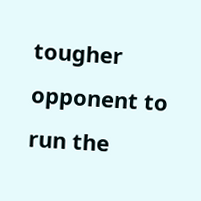tougher opponent to run the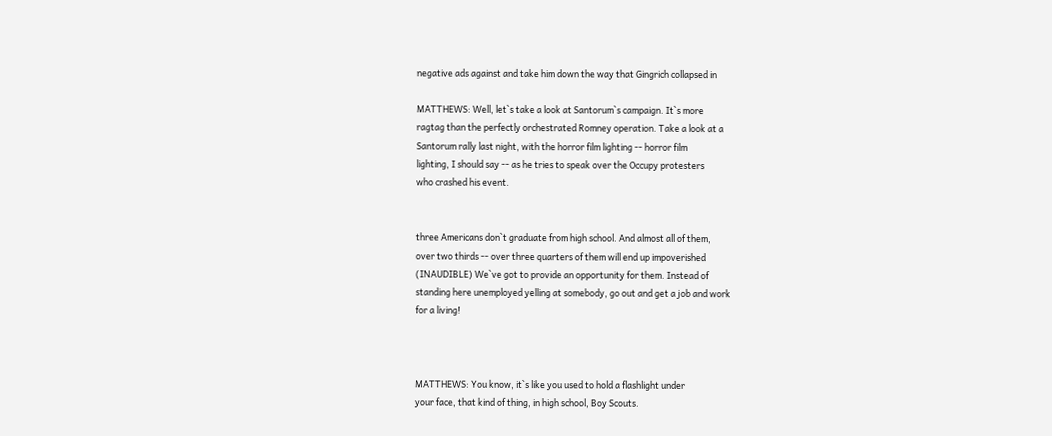negative ads against and take him down the way that Gingrich collapsed in

MATTHEWS: Well, let`s take a look at Santorum`s campaign. It`s more
ragtag than the perfectly orchestrated Romney operation. Take a look at a
Santorum rally last night, with the horror film lighting -- horror film
lighting, I should say -- as he tries to speak over the Occupy protesters
who crashed his event.


three Americans don`t graduate from high school. And almost all of them,
over two thirds -- over three quarters of them will end up impoverished
(INAUDIBLE) We`ve got to provide an opportunity for them. Instead of
standing here unemployed yelling at somebody, go out and get a job and work
for a living!



MATTHEWS: You know, it`s like you used to hold a flashlight under
your face, that kind of thing, in high school, Boy Scouts.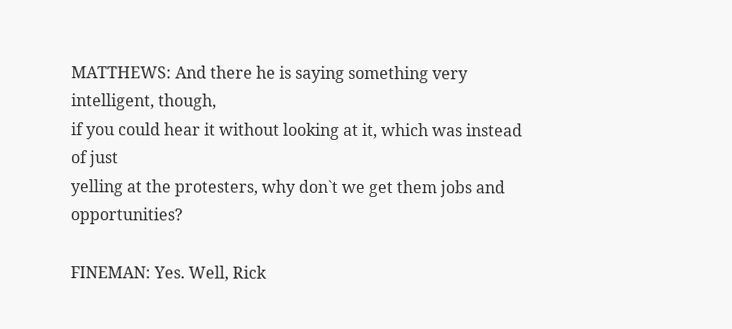MATTHEWS: And there he is saying something very intelligent, though,
if you could hear it without looking at it, which was instead of just
yelling at the protesters, why don`t we get them jobs and opportunities?

FINEMAN: Yes. Well, Rick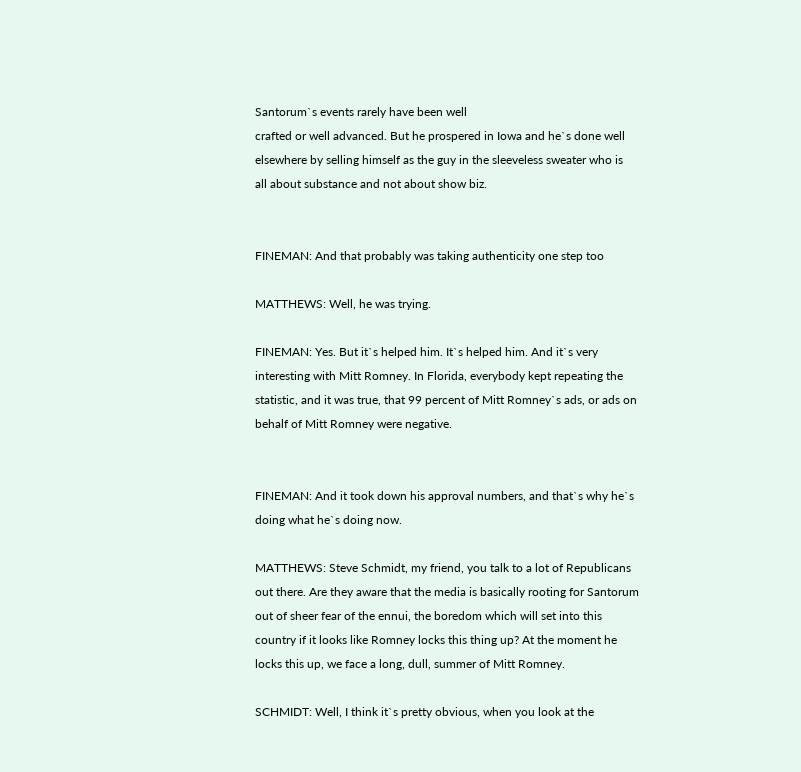Santorum`s events rarely have been well
crafted or well advanced. But he prospered in Iowa and he`s done well
elsewhere by selling himself as the guy in the sleeveless sweater who is
all about substance and not about show biz.


FINEMAN: And that probably was taking authenticity one step too

MATTHEWS: Well, he was trying.

FINEMAN: Yes. But it`s helped him. It`s helped him. And it`s very
interesting with Mitt Romney. In Florida, everybody kept repeating the
statistic, and it was true, that 99 percent of Mitt Romney`s ads, or ads on
behalf of Mitt Romney were negative.


FINEMAN: And it took down his approval numbers, and that`s why he`s
doing what he`s doing now.

MATTHEWS: Steve Schmidt, my friend, you talk to a lot of Republicans
out there. Are they aware that the media is basically rooting for Santorum
out of sheer fear of the ennui, the boredom which will set into this
country if it looks like Romney locks this thing up? At the moment he
locks this up, we face a long, dull, summer of Mitt Romney.

SCHMIDT: Well, I think it`s pretty obvious, when you look at the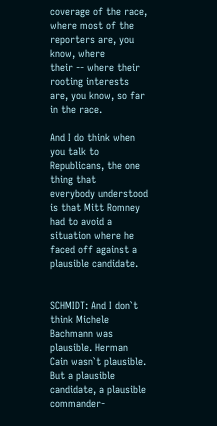coverage of the race, where most of the reporters are, you know, where
their -- where their rooting interests are, you know, so far in the race.

And I do think when you talk to Republicans, the one thing that
everybody understood is that Mitt Romney had to avoid a situation where he
faced off against a plausible candidate.


SCHMIDT: And I don`t think Michele Bachmann was plausible. Herman
Cain wasn`t plausible. But a plausible candidate, a plausible commander-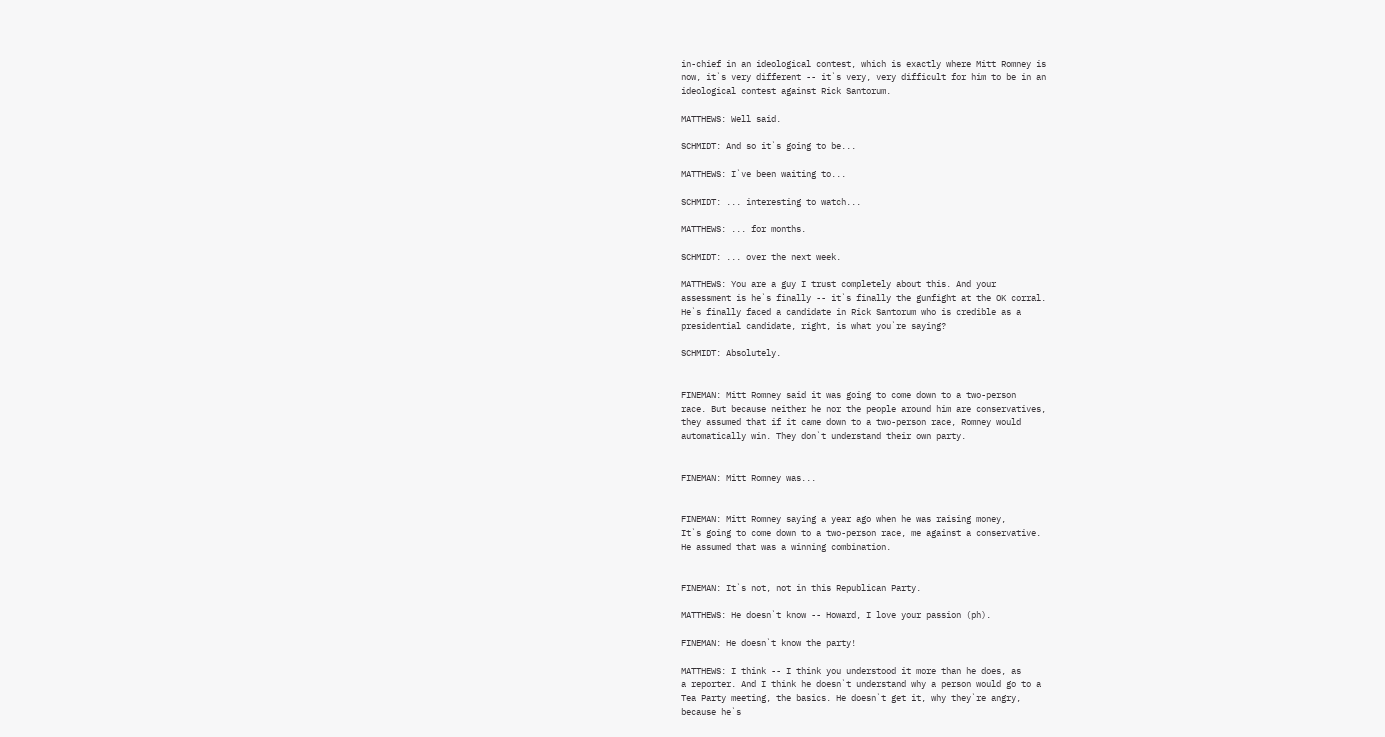in-chief in an ideological contest, which is exactly where Mitt Romney is
now, it`s very different -- it`s very, very difficult for him to be in an
ideological contest against Rick Santorum.

MATTHEWS: Well said.

SCHMIDT: And so it`s going to be...

MATTHEWS: I`ve been waiting to...

SCHMIDT: ... interesting to watch...

MATTHEWS: ... for months.

SCHMIDT: ... over the next week.

MATTHEWS: You are a guy I trust completely about this. And your
assessment is he`s finally -- it`s finally the gunfight at the OK corral.
He`s finally faced a candidate in Rick Santorum who is credible as a
presidential candidate, right, is what you`re saying?

SCHMIDT: Absolutely.


FINEMAN: Mitt Romney said it was going to come down to a two-person
race. But because neither he nor the people around him are conservatives,
they assumed that if it came down to a two-person race, Romney would
automatically win. They don`t understand their own party.


FINEMAN: Mitt Romney was...


FINEMAN: Mitt Romney saying a year ago when he was raising money,
It`s going to come down to a two-person race, me against a conservative.
He assumed that was a winning combination.


FINEMAN: It`s not, not in this Republican Party.

MATTHEWS: He doesn`t know -- Howard, I love your passion (ph).

FINEMAN: He doesn`t know the party!

MATTHEWS: I think -- I think you understood it more than he does, as
a reporter. And I think he doesn`t understand why a person would go to a
Tea Party meeting, the basics. He doesn`t get it, why they`re angry,
because he`s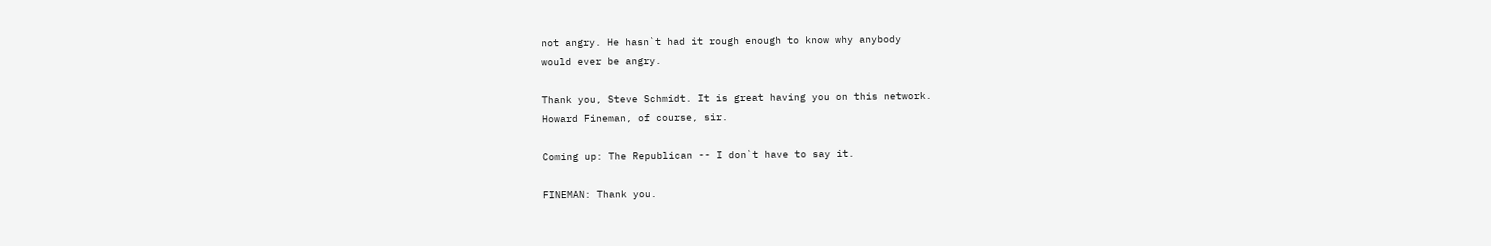not angry. He hasn`t had it rough enough to know why anybody
would ever be angry.

Thank you, Steve Schmidt. It is great having you on this network.
Howard Fineman, of course, sir.

Coming up: The Republican -- I don`t have to say it.

FINEMAN: Thank you.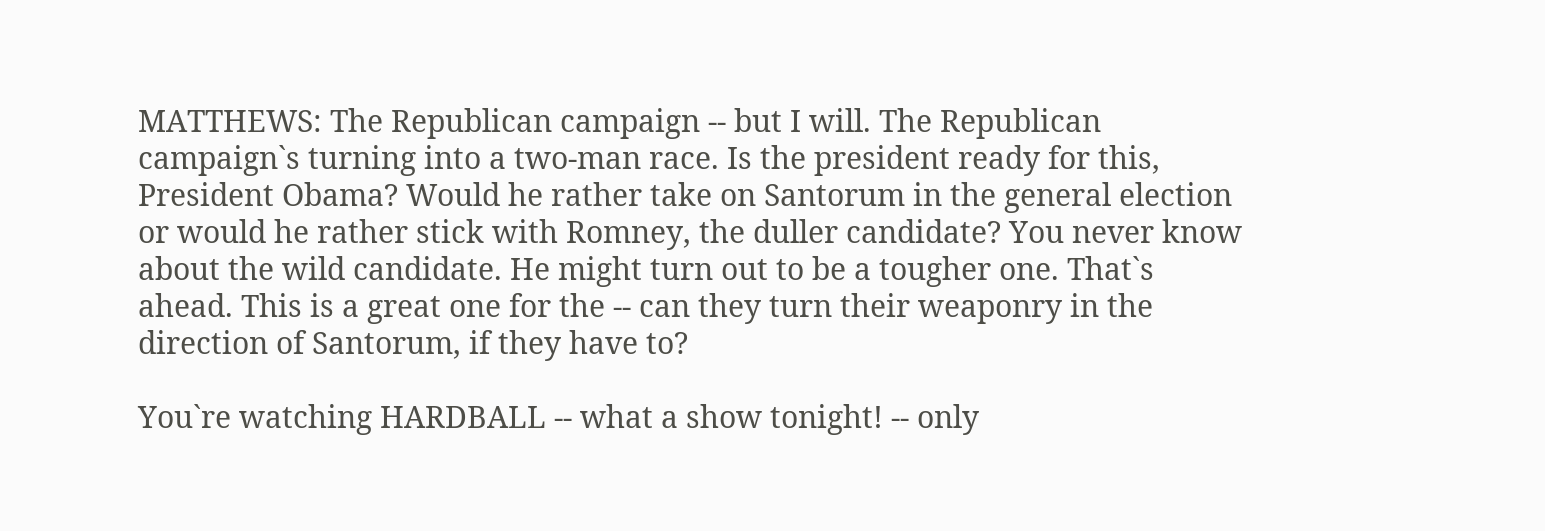MATTHEWS: The Republican campaign -- but I will. The Republican
campaign`s turning into a two-man race. Is the president ready for this,
President Obama? Would he rather take on Santorum in the general election
or would he rather stick with Romney, the duller candidate? You never know
about the wild candidate. He might turn out to be a tougher one. That`s
ahead. This is a great one for the -- can they turn their weaponry in the
direction of Santorum, if they have to?

You`re watching HARDBALL -- what a show tonight! -- only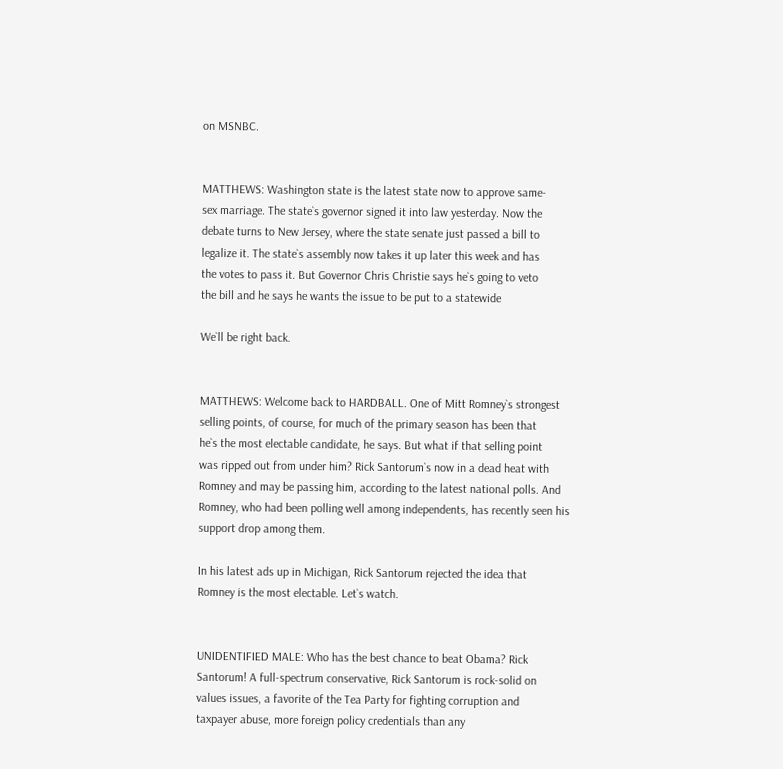on MSNBC.


MATTHEWS: Washington state is the latest state now to approve same-
sex marriage. The state`s governor signed it into law yesterday. Now the
debate turns to New Jersey, where the state senate just passed a bill to
legalize it. The state`s assembly now takes it up later this week and has
the votes to pass it. But Governor Chris Christie says he`s going to veto
the bill and he says he wants the issue to be put to a statewide

We`ll be right back.


MATTHEWS: Welcome back to HARDBALL. One of Mitt Romney`s strongest
selling points, of course, for much of the primary season has been that
he`s the most electable candidate, he says. But what if that selling point
was ripped out from under him? Rick Santorum`s now in a dead heat with
Romney and may be passing him, according to the latest national polls. And
Romney, who had been polling well among independents, has recently seen his
support drop among them.

In his latest ads up in Michigan, Rick Santorum rejected the idea that
Romney is the most electable. Let`s watch.


UNIDENTIFIED MALE: Who has the best chance to beat Obama? Rick
Santorum! A full-spectrum conservative, Rick Santorum is rock-solid on
values issues, a favorite of the Tea Party for fighting corruption and
taxpayer abuse, more foreign policy credentials than any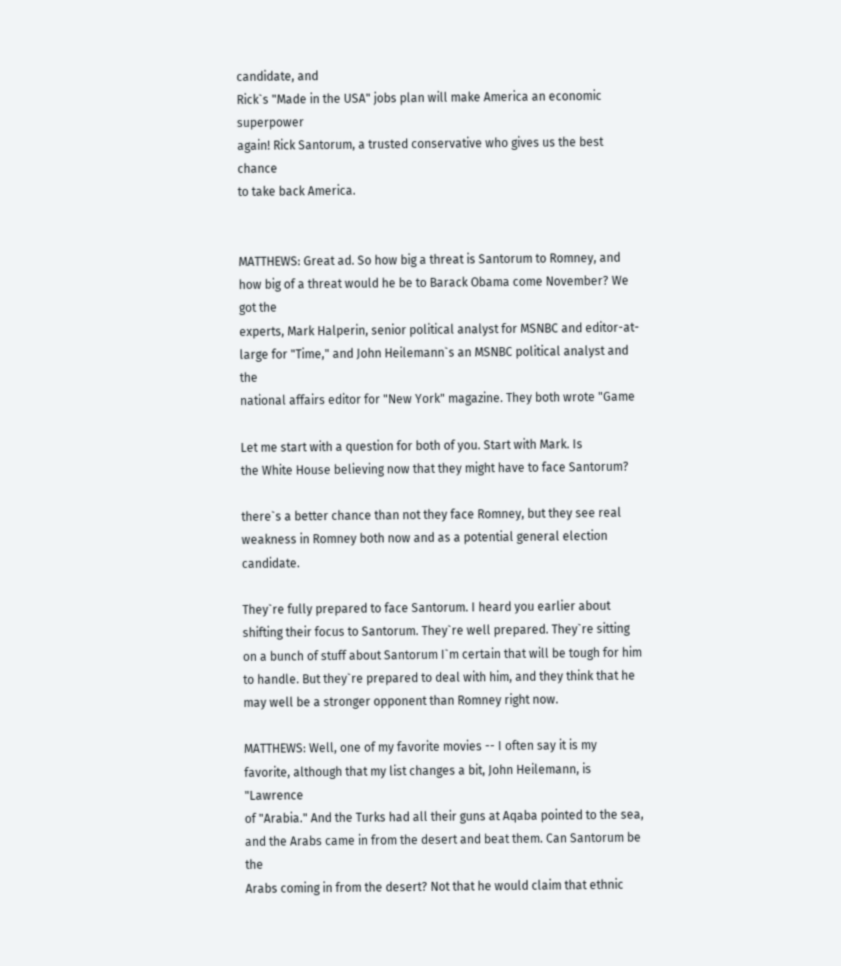candidate, and
Rick`s "Made in the USA" jobs plan will make America an economic superpower
again! Rick Santorum, a trusted conservative who gives us the best chance
to take back America.


MATTHEWS: Great ad. So how big a threat is Santorum to Romney, and
how big of a threat would he be to Barack Obama come November? We got the
experts, Mark Halperin, senior political analyst for MSNBC and editor-at-
large for "Time," and John Heilemann`s an MSNBC political analyst and the
national affairs editor for "New York" magazine. They both wrote "Game

Let me start with a question for both of you. Start with Mark. Is
the White House believing now that they might have to face Santorum?

there`s a better chance than not they face Romney, but they see real
weakness in Romney both now and as a potential general election candidate.

They`re fully prepared to face Santorum. I heard you earlier about
shifting their focus to Santorum. They`re well prepared. They`re sitting
on a bunch of stuff about Santorum I`m certain that will be tough for him
to handle. But they`re prepared to deal with him, and they think that he
may well be a stronger opponent than Romney right now.

MATTHEWS: Well, one of my favorite movies -- I often say it is my
favorite, although that my list changes a bit, John Heilemann, is "Lawrence
of "Arabia." And the Turks had all their guns at Aqaba pointed to the sea,
and the Arabs came in from the desert and beat them. Can Santorum be the
Arabs coming in from the desert? Not that he would claim that ethnic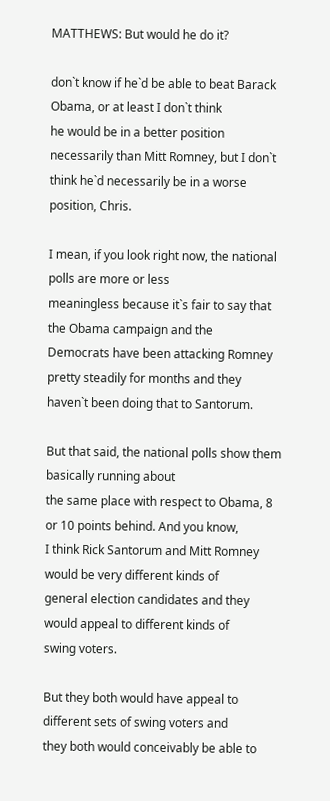MATTHEWS: But would he do it?

don`t know if he`d be able to beat Barack Obama, or at least I don`t think
he would be in a better position necessarily than Mitt Romney, but I don`t
think he`d necessarily be in a worse position, Chris.

I mean, if you look right now, the national polls are more or less
meaningless because it`s fair to say that the Obama campaign and the
Democrats have been attacking Romney pretty steadily for months and they
haven`t been doing that to Santorum.

But that said, the national polls show them basically running about
the same place with respect to Obama, 8 or 10 points behind. And you know,
I think Rick Santorum and Mitt Romney would be very different kinds of
general election candidates and they would appeal to different kinds of
swing voters.

But they both would have appeal to different sets of swing voters and
they both would conceivably be able to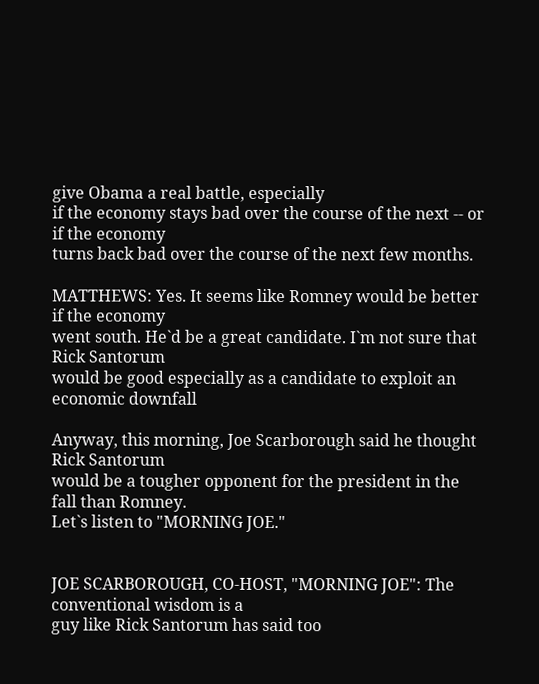give Obama a real battle, especially
if the economy stays bad over the course of the next -- or if the economy
turns back bad over the course of the next few months.

MATTHEWS: Yes. It seems like Romney would be better if the economy
went south. He`d be a great candidate. I`m not sure that Rick Santorum
would be good especially as a candidate to exploit an economic downfall

Anyway, this morning, Joe Scarborough said he thought Rick Santorum
would be a tougher opponent for the president in the fall than Romney.
Let`s listen to "MORNING JOE."


JOE SCARBOROUGH, CO-HOST, "MORNING JOE": The conventional wisdom is a
guy like Rick Santorum has said too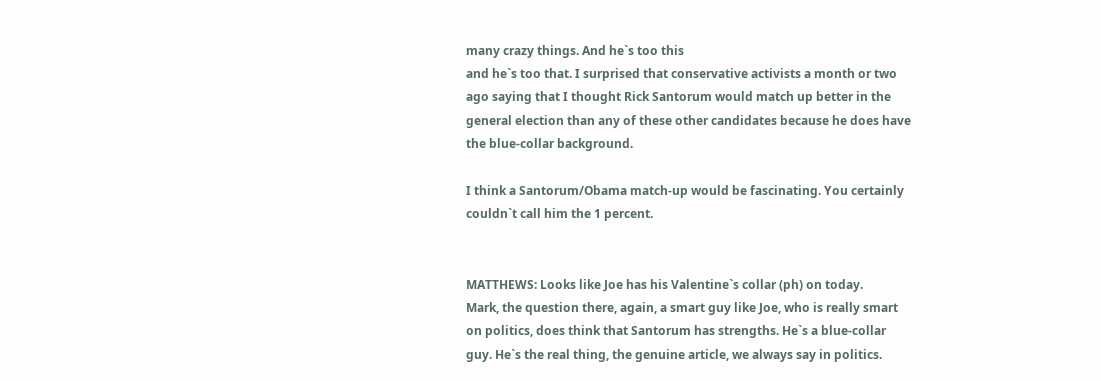many crazy things. And he`s too this
and he`s too that. I surprised that conservative activists a month or two
ago saying that I thought Rick Santorum would match up better in the
general election than any of these other candidates because he does have
the blue-collar background.

I think a Santorum/Obama match-up would be fascinating. You certainly
couldn`t call him the 1 percent.


MATTHEWS: Looks like Joe has his Valentine`s collar (ph) on today.
Mark, the question there, again, a smart guy like Joe, who is really smart
on politics, does think that Santorum has strengths. He`s a blue-collar
guy. He`s the real thing, the genuine article, we always say in politics.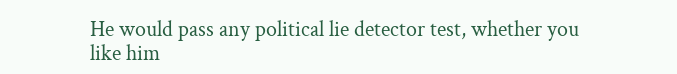He would pass any political lie detector test, whether you like him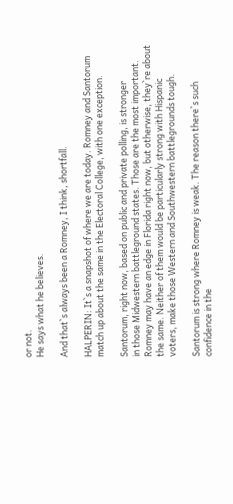or not.
He says what he believes.

And that`s always been a Romney, I think, shortfall.

HALPERIN: It`s a snapshot of where we are today. Romney and Santorum
match up about the same in the Electoral College, with one exception.

Santorum, right now, based on public and private polling, is stronger
in those Midwestern battleground states. Those are the most important.
Romney may have an edge in Florida right now, but otherwise, they`re about
the same. Neither of them would be particularly strong with Hispanic
voters, make those Western and Southwestern battlegrounds tough.

Santorum is strong where Romney is weak. The reason there`s such
confidence in the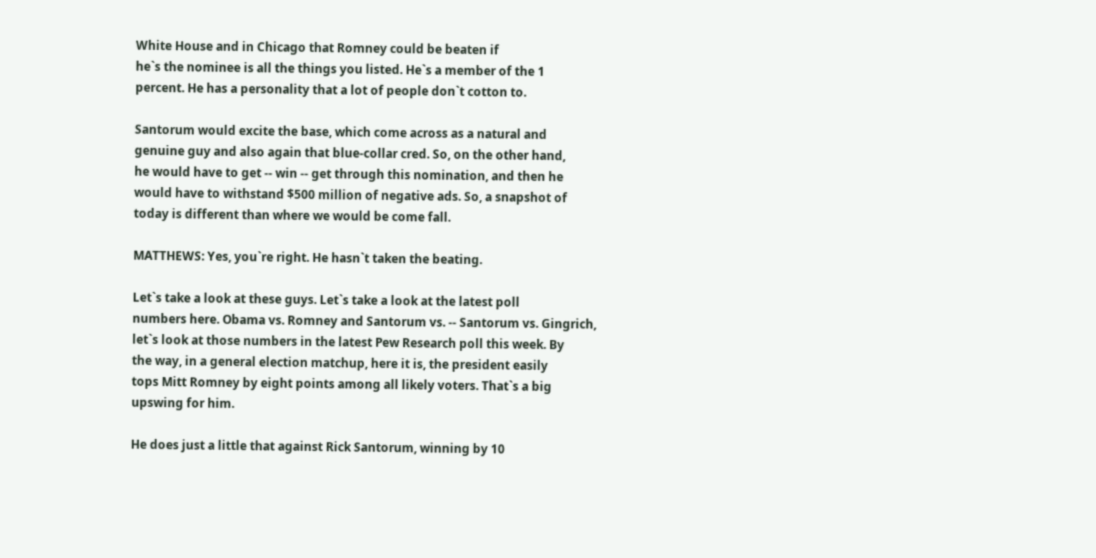White House and in Chicago that Romney could be beaten if
he`s the nominee is all the things you listed. He`s a member of the 1
percent. He has a personality that a lot of people don`t cotton to.

Santorum would excite the base, which come across as a natural and
genuine guy and also again that blue-collar cred. So, on the other hand,
he would have to get -- win -- get through this nomination, and then he
would have to withstand $500 million of negative ads. So, a snapshot of
today is different than where we would be come fall.

MATTHEWS: Yes, you`re right. He hasn`t taken the beating.

Let`s take a look at these guys. Let`s take a look at the latest poll
numbers here. Obama vs. Romney and Santorum vs. -- Santorum vs. Gingrich,
let`s look at those numbers in the latest Pew Research poll this week. By
the way, in a general election matchup, here it is, the president easily
tops Mitt Romney by eight points among all likely voters. That`s a big
upswing for him.

He does just a little that against Rick Santorum, winning by 10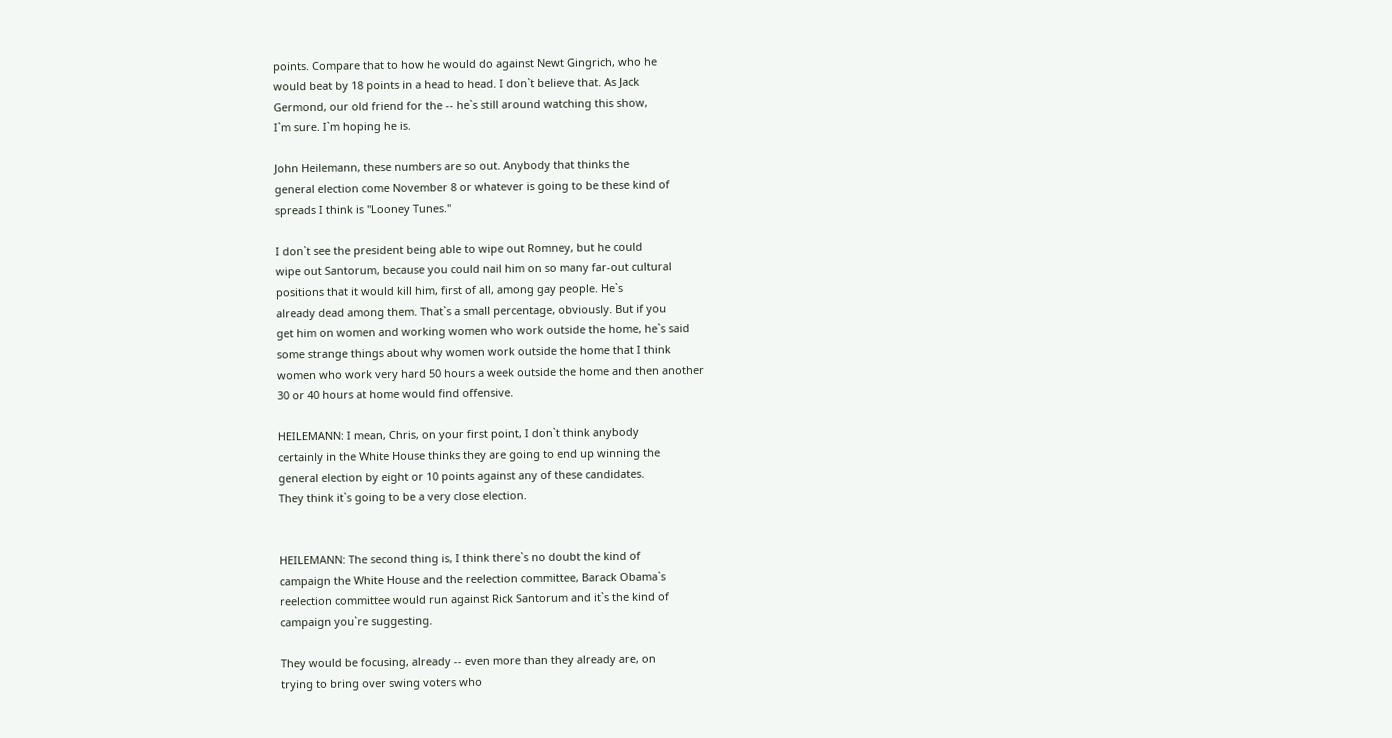points. Compare that to how he would do against Newt Gingrich, who he
would beat by 18 points in a head to head. I don`t believe that. As Jack
Germond, our old friend for the -- he`s still around watching this show,
I`m sure. I`m hoping he is.

John Heilemann, these numbers are so out. Anybody that thinks the
general election come November 8 or whatever is going to be these kind of
spreads I think is "Looney Tunes."

I don`t see the president being able to wipe out Romney, but he could
wipe out Santorum, because you could nail him on so many far-out cultural
positions that it would kill him, first of all, among gay people. He`s
already dead among them. That`s a small percentage, obviously. But if you
get him on women and working women who work outside the home, he`s said
some strange things about why women work outside the home that I think
women who work very hard 50 hours a week outside the home and then another
30 or 40 hours at home would find offensive.

HEILEMANN: I mean, Chris, on your first point, I don`t think anybody
certainly in the White House thinks they are going to end up winning the
general election by eight or 10 points against any of these candidates.
They think it`s going to be a very close election.


HEILEMANN: The second thing is, I think there`s no doubt the kind of
campaign the White House and the reelection committee, Barack Obama`s
reelection committee would run against Rick Santorum and it`s the kind of
campaign you`re suggesting.

They would be focusing, already -- even more than they already are, on
trying to bring over swing voters who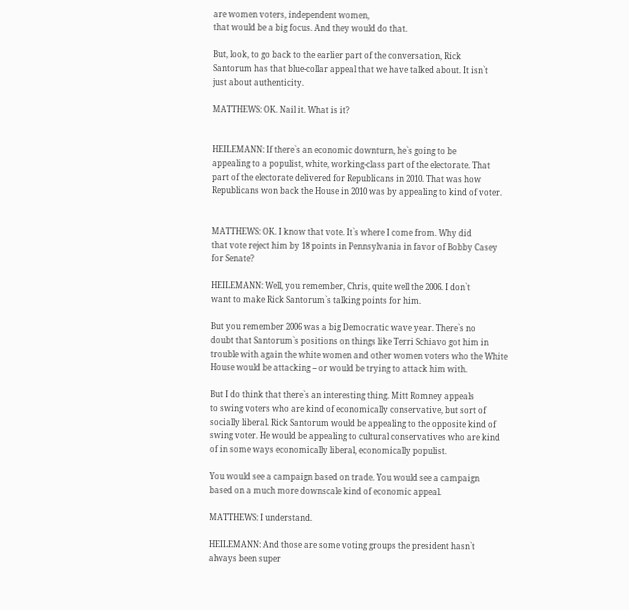are women voters, independent women,
that would be a big focus. And they would do that.

But, look, to go back to the earlier part of the conversation, Rick
Santorum has that blue-collar appeal that we have talked about. It isn`t
just about authenticity.

MATTHEWS: OK. Nail it. What is it?


HEILEMANN: If there`s an economic downturn, he`s going to be
appealing to a populist, white, working-class part of the electorate. That
part of the electorate delivered for Republicans in 2010. That was how
Republicans won back the House in 2010 was by appealing to kind of voter.


MATTHEWS: OK. I know that vote. It`s where I come from. Why did
that vote reject him by 18 points in Pennsylvania in favor of Bobby Casey
for Senate?

HEILEMANN: Well, you remember, Chris, quite well the 2006. I don`t
want to make Rick Santorum`s talking points for him.

But you remember 2006 was a big Democratic wave year. There`s no
doubt that Santorum`s positions on things like Terri Schiavo got him in
trouble with again the white women and other women voters who the White
House would be attacking -- or would be trying to attack him with.

But I do think that there`s an interesting thing. Mitt Romney appeals
to swing voters who are kind of economically conservative, but sort of
socially liberal. Rick Santorum would be appealing to the opposite kind of
swing voter. He would be appealing to cultural conservatives who are kind
of in some ways economically liberal, economically populist.

You would see a campaign based on trade. You would see a campaign
based on a much more downscale kind of economic appeal.

MATTHEWS: I understand.

HEILEMANN: And those are some voting groups the president hasn`t
always been super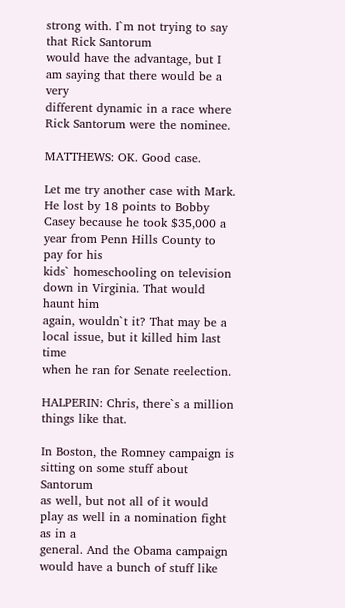strong with. I`m not trying to say that Rick Santorum
would have the advantage, but I am saying that there would be a very
different dynamic in a race where Rick Santorum were the nominee.

MATTHEWS: OK. Good case.

Let me try another case with Mark. He lost by 18 points to Bobby
Casey because he took $35,000 a year from Penn Hills County to pay for his
kids` homeschooling on television down in Virginia. That would haunt him
again, wouldn`t it? That may be a local issue, but it killed him last time
when he ran for Senate reelection.

HALPERIN: Chris, there`s a million things like that.

In Boston, the Romney campaign is sitting on some stuff about Santorum
as well, but not all of it would play as well in a nomination fight as in a
general. And the Obama campaign would have a bunch of stuff like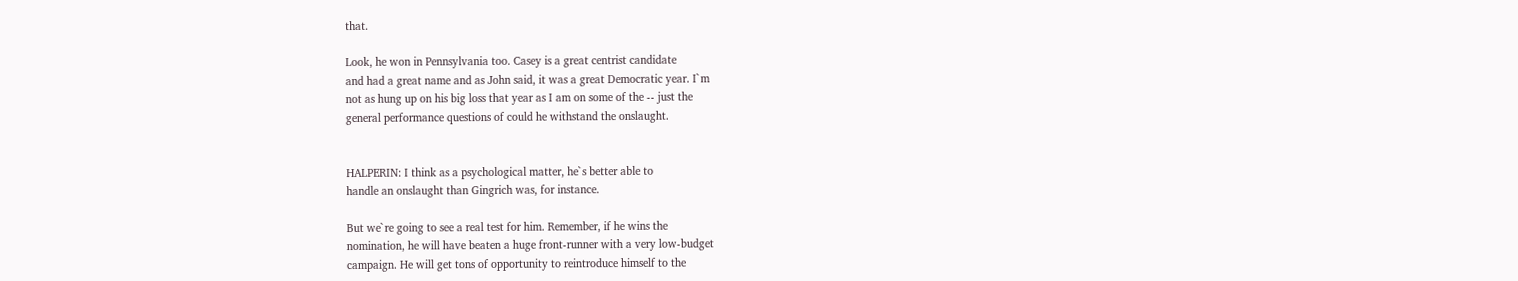that.

Look, he won in Pennsylvania too. Casey is a great centrist candidate
and had a great name and as John said, it was a great Democratic year. I`m
not as hung up on his big loss that year as I am on some of the -- just the
general performance questions of could he withstand the onslaught.


HALPERIN: I think as a psychological matter, he`s better able to
handle an onslaught than Gingrich was, for instance.

But we`re going to see a real test for him. Remember, if he wins the
nomination, he will have beaten a huge front-runner with a very low-budget
campaign. He will get tons of opportunity to reintroduce himself to the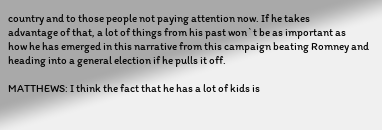country and to those people not paying attention now. If he takes
advantage of that, a lot of things from his past won`t be as important as
how he has emerged in this narrative from this campaign beating Romney and
heading into a general election if he pulls it off.

MATTHEWS: I think the fact that he has a lot of kids is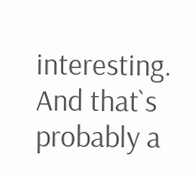interesting.
And that`s probably a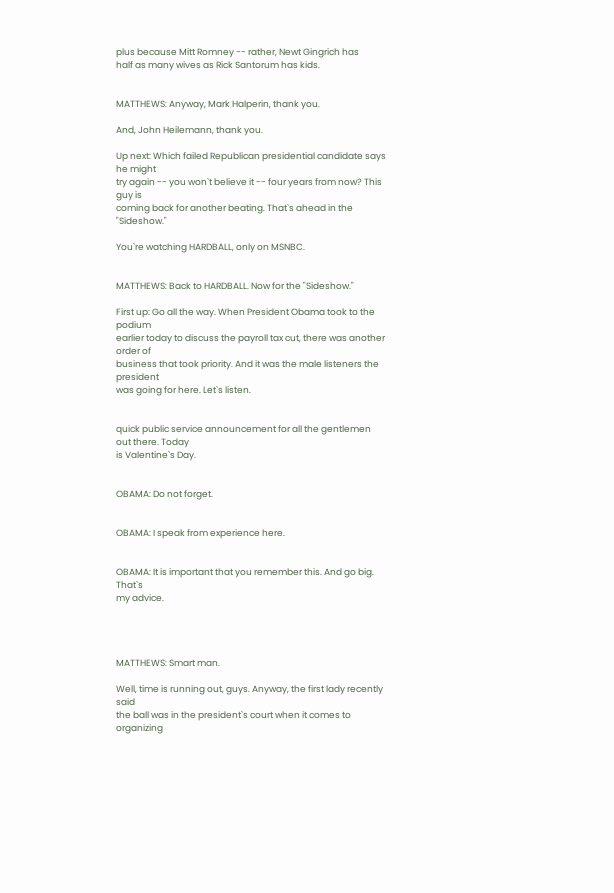plus because Mitt Romney -- rather, Newt Gingrich has
half as many wives as Rick Santorum has kids.


MATTHEWS: Anyway, Mark Halperin, thank you.

And, John Heilemann, thank you.

Up next: Which failed Republican presidential candidate says he might
try again -- you won`t believe it -- four years from now? This guy is
coming back for another beating. That`s ahead in the "Sideshow."

You`re watching HARDBALL, only on MSNBC.


MATTHEWS: Back to HARDBALL. Now for the "Sideshow."

First up: Go all the way. When President Obama took to the podium
earlier today to discuss the payroll tax cut, there was another order of
business that took priority. And it was the male listeners the president
was going for here. Let`s listen.


quick public service announcement for all the gentlemen out there. Today
is Valentine`s Day.


OBAMA: Do not forget.


OBAMA: I speak from experience here.


OBAMA: It is important that you remember this. And go big. That`s
my advice.




MATTHEWS: Smart man.

Well, time is running out, guys. Anyway, the first lady recently said
the ball was in the president`s court when it comes to organizing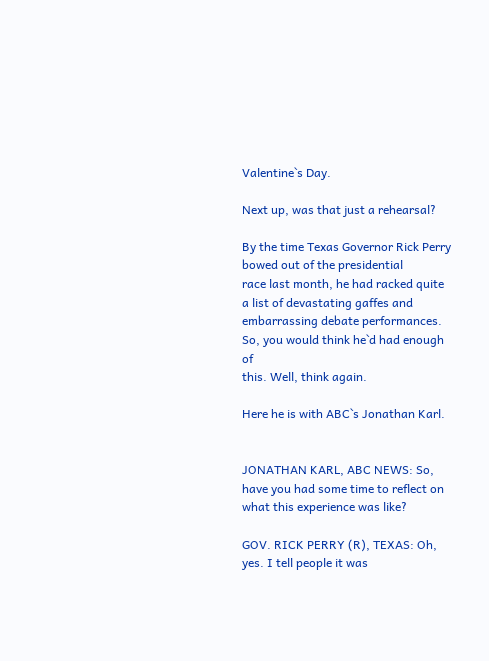Valentine`s Day.

Next up, was that just a rehearsal?

By the time Texas Governor Rick Perry bowed out of the presidential
race last month, he had racked quite a list of devastating gaffes and
embarrassing debate performances. So, you would think he`d had enough of
this. Well, think again.

Here he is with ABC`s Jonathan Karl.


JONATHAN KARL, ABC NEWS: So, have you had some time to reflect on
what this experience was like?

GOV. RICK PERRY (R), TEXAS: Oh, yes. I tell people it was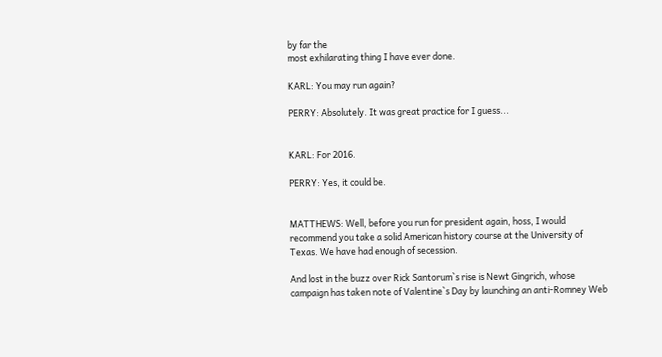by far the
most exhilarating thing I have ever done.

KARL: You may run again?

PERRY: Absolutely. It was great practice for I guess...


KARL: For 2016.

PERRY: Yes, it could be.


MATTHEWS: Well, before you run for president again, hoss, I would
recommend you take a solid American history course at the University of
Texas. We have had enough of secession.

And lost in the buzz over Rick Santorum`s rise is Newt Gingrich, whose
campaign has taken note of Valentine`s Day by launching an anti-Romney Web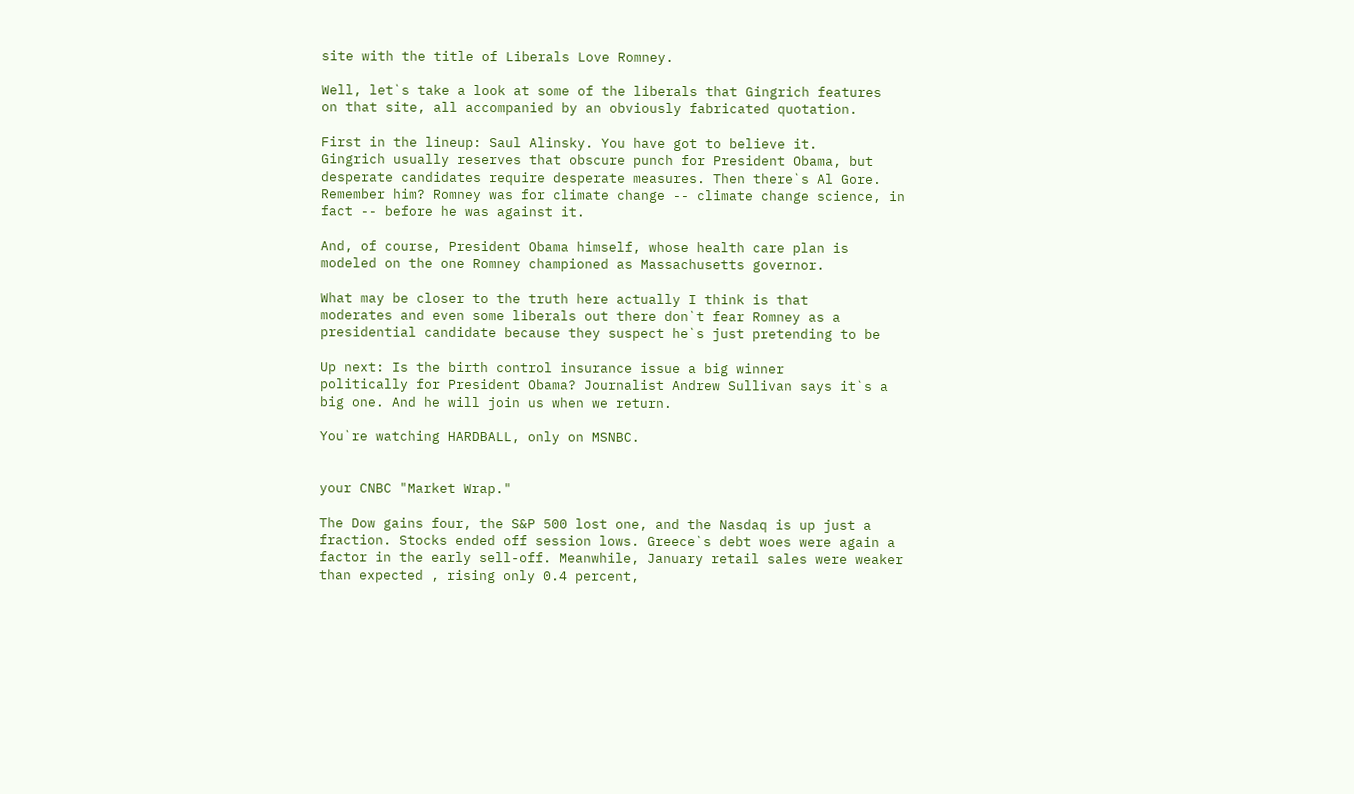site with the title of Liberals Love Romney.

Well, let`s take a look at some of the liberals that Gingrich features
on that site, all accompanied by an obviously fabricated quotation.

First in the lineup: Saul Alinsky. You have got to believe it.
Gingrich usually reserves that obscure punch for President Obama, but
desperate candidates require desperate measures. Then there`s Al Gore.
Remember him? Romney was for climate change -- climate change science, in
fact -- before he was against it.

And, of course, President Obama himself, whose health care plan is
modeled on the one Romney championed as Massachusetts governor.

What may be closer to the truth here actually I think is that
moderates and even some liberals out there don`t fear Romney as a
presidential candidate because they suspect he`s just pretending to be

Up next: Is the birth control insurance issue a big winner
politically for President Obama? Journalist Andrew Sullivan says it`s a
big one. And he will join us when we return.

You`re watching HARDBALL, only on MSNBC.


your CNBC "Market Wrap."

The Dow gains four, the S&P 500 lost one, and the Nasdaq is up just a
fraction. Stocks ended off session lows. Greece`s debt woes were again a
factor in the early sell-off. Meanwhile, January retail sales were weaker
than expected , rising only 0.4 percent,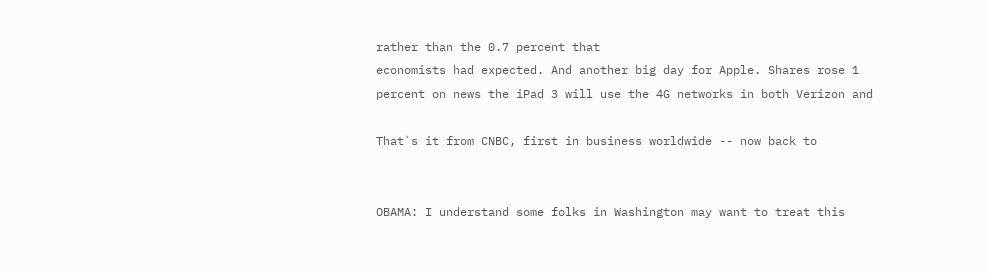rather than the 0.7 percent that
economists had expected. And another big day for Apple. Shares rose 1
percent on news the iPad 3 will use the 4G networks in both Verizon and

That`s it from CNBC, first in business worldwide -- now back to


OBAMA: I understand some folks in Washington may want to treat this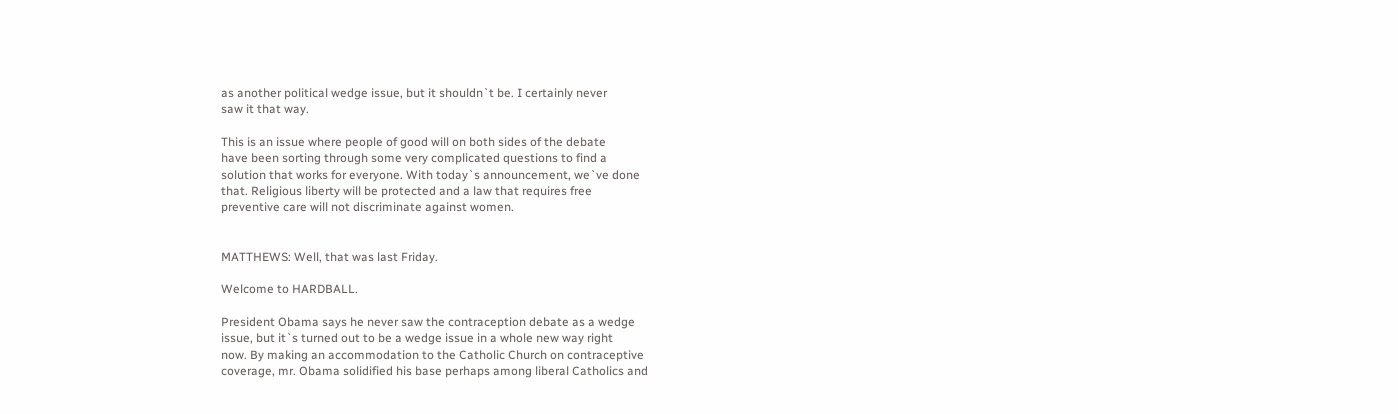as another political wedge issue, but it shouldn`t be. I certainly never
saw it that way.

This is an issue where people of good will on both sides of the debate
have been sorting through some very complicated questions to find a
solution that works for everyone. With today`s announcement, we`ve done
that. Religious liberty will be protected and a law that requires free
preventive care will not discriminate against women.


MATTHEWS: Well, that was last Friday.

Welcome to HARDBALL.

President Obama says he never saw the contraception debate as a wedge
issue, but it`s turned out to be a wedge issue in a whole new way right
now. By making an accommodation to the Catholic Church on contraceptive
coverage, mr. Obama solidified his base perhaps among liberal Catholics and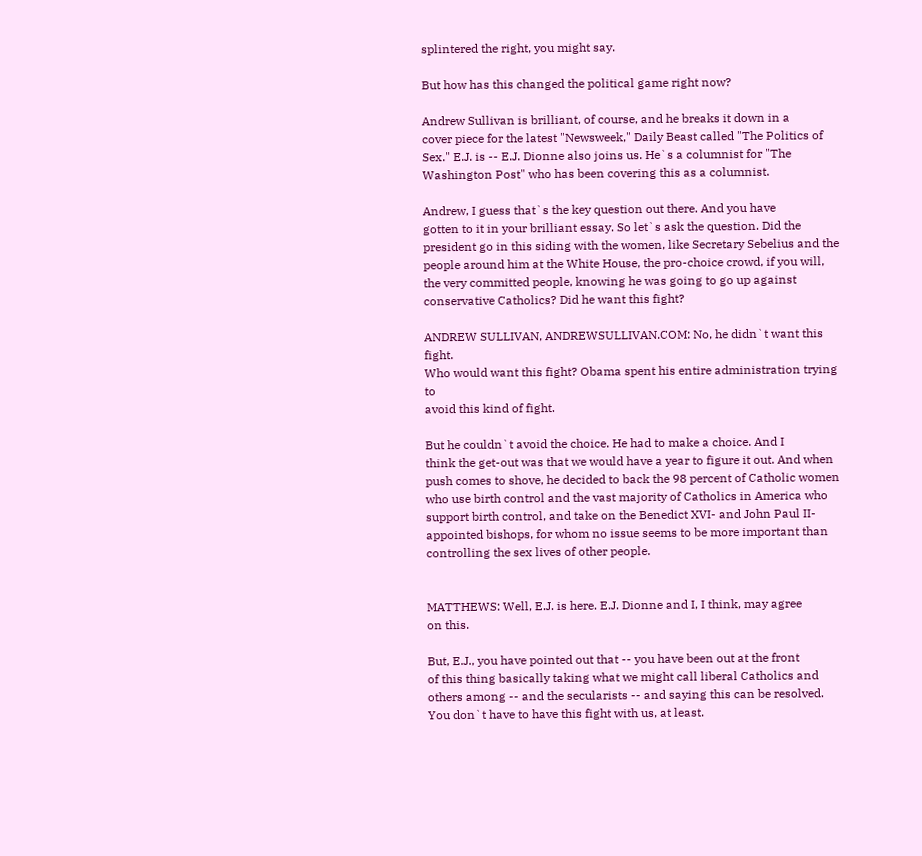splintered the right, you might say.

But how has this changed the political game right now?

Andrew Sullivan is brilliant, of course, and he breaks it down in a
cover piece for the latest "Newsweek," Daily Beast called "The Politics of
Sex." E.J. is -- E.J. Dionne also joins us. He`s a columnist for "The
Washington Post" who has been covering this as a columnist.

Andrew, I guess that`s the key question out there. And you have
gotten to it in your brilliant essay. So let`s ask the question. Did the
president go in this siding with the women, like Secretary Sebelius and the
people around him at the White House, the pro-choice crowd, if you will,
the very committed people, knowing he was going to go up against
conservative Catholics? Did he want this fight?

ANDREW SULLIVAN, ANDREWSULLIVAN.COM: No, he didn`t want this fight.
Who would want this fight? Obama spent his entire administration trying to
avoid this kind of fight.

But he couldn`t avoid the choice. He had to make a choice. And I
think the get-out was that we would have a year to figure it out. And when
push comes to shove, he decided to back the 98 percent of Catholic women
who use birth control and the vast majority of Catholics in America who
support birth control, and take on the Benedict XVI- and John Paul II-
appointed bishops, for whom no issue seems to be more important than
controlling the sex lives of other people.


MATTHEWS: Well, E.J. is here. E.J. Dionne and I, I think, may agree
on this.

But, E.J., you have pointed out that -- you have been out at the front
of this thing basically taking what we might call liberal Catholics and
others among -- and the secularists -- and saying this can be resolved.
You don`t have to have this fight with us, at least.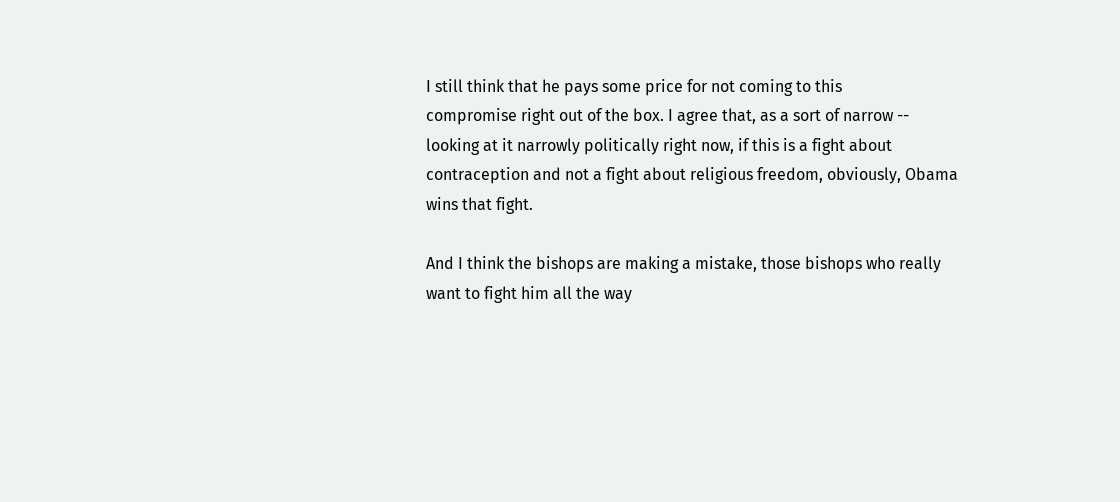I still think that he pays some price for not coming to this
compromise right out of the box. I agree that, as a sort of narrow --
looking at it narrowly politically right now, if this is a fight about
contraception and not a fight about religious freedom, obviously, Obama
wins that fight.

And I think the bishops are making a mistake, those bishops who really
want to fight him all the way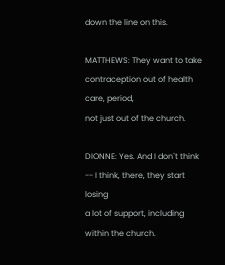down the line on this.

MATTHEWS: They want to take contraception out of health care, period,
not just out of the church.

DIONNE: Yes. And I don`t think -- I think, there, they start losing
a lot of support, including within the church.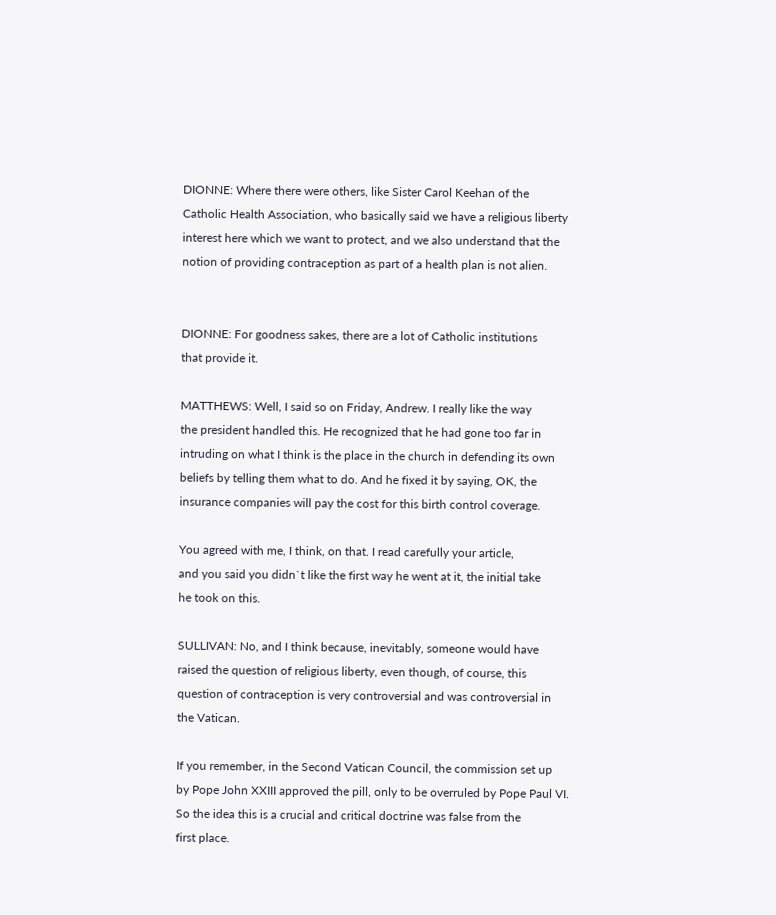DIONNE: Where there were others, like Sister Carol Keehan of the
Catholic Health Association, who basically said we have a religious liberty
interest here which we want to protect, and we also understand that the
notion of providing contraception as part of a health plan is not alien.


DIONNE: For goodness sakes, there are a lot of Catholic institutions
that provide it.

MATTHEWS: Well, I said so on Friday, Andrew. I really like the way
the president handled this. He recognized that he had gone too far in
intruding on what I think is the place in the church in defending its own
beliefs by telling them what to do. And he fixed it by saying, OK, the
insurance companies will pay the cost for this birth control coverage.

You agreed with me, I think, on that. I read carefully your article,
and you said you didn`t like the first way he went at it, the initial take
he took on this.

SULLIVAN: No, and I think because, inevitably, someone would have
raised the question of religious liberty, even though, of course, this
question of contraception is very controversial and was controversial in
the Vatican.

If you remember, in the Second Vatican Council, the commission set up
by Pope John XXIII approved the pill, only to be overruled by Pope Paul VI.
So the idea this is a crucial and critical doctrine was false from the
first place.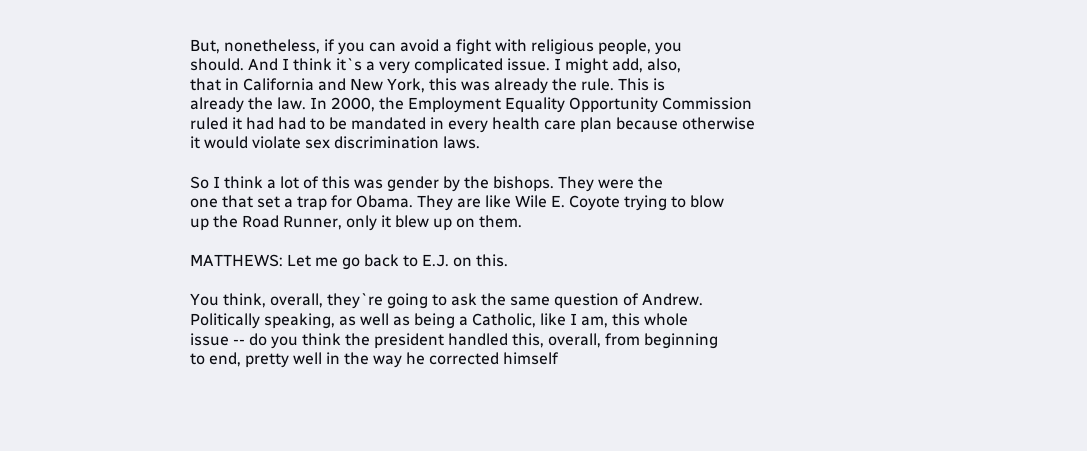But, nonetheless, if you can avoid a fight with religious people, you
should. And I think it`s a very complicated issue. I might add, also,
that in California and New York, this was already the rule. This is
already the law. In 2000, the Employment Equality Opportunity Commission
ruled it had had to be mandated in every health care plan because otherwise
it would violate sex discrimination laws.

So I think a lot of this was gender by the bishops. They were the
one that set a trap for Obama. They are like Wile E. Coyote trying to blow
up the Road Runner, only it blew up on them.

MATTHEWS: Let me go back to E.J. on this.

You think, overall, they`re going to ask the same question of Andrew.
Politically speaking, as well as being a Catholic, like I am, this whole
issue -- do you think the president handled this, overall, from beginning
to end, pretty well in the way he corrected himself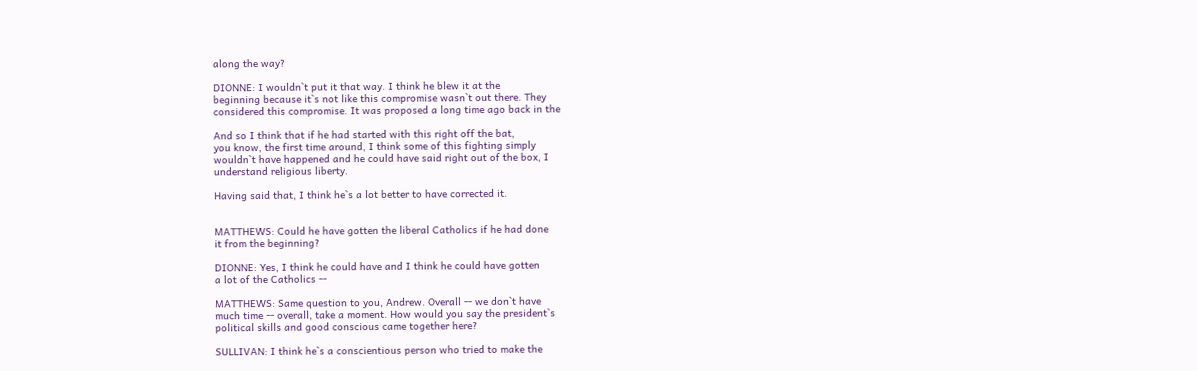along the way?

DIONNE: I wouldn`t put it that way. I think he blew it at the
beginning because it`s not like this compromise wasn`t out there. They
considered this compromise. It was proposed a long time ago back in the

And so I think that if he had started with this right off the bat,
you know, the first time around, I think some of this fighting simply
wouldn`t have happened and he could have said right out of the box, I
understand religious liberty.

Having said that, I think he`s a lot better to have corrected it.


MATTHEWS: Could he have gotten the liberal Catholics if he had done
it from the beginning?

DIONNE: Yes, I think he could have and I think he could have gotten
a lot of the Catholics --

MATTHEWS: Same question to you, Andrew. Overall -- we don`t have
much time -- overall, take a moment. How would you say the president`s
political skills and good conscious came together here?

SULLIVAN: I think he`s a conscientious person who tried to make the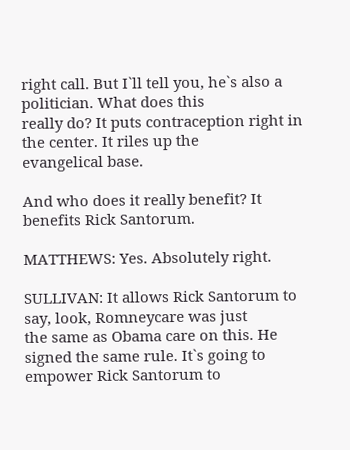right call. But I`ll tell you, he`s also a politician. What does this
really do? It puts contraception right in the center. It riles up the
evangelical base.

And who does it really benefit? It benefits Rick Santorum.

MATTHEWS: Yes. Absolutely right.

SULLIVAN: It allows Rick Santorum to say, look, Romneycare was just
the same as Obama care on this. He signed the same rule. It`s going to
empower Rick Santorum to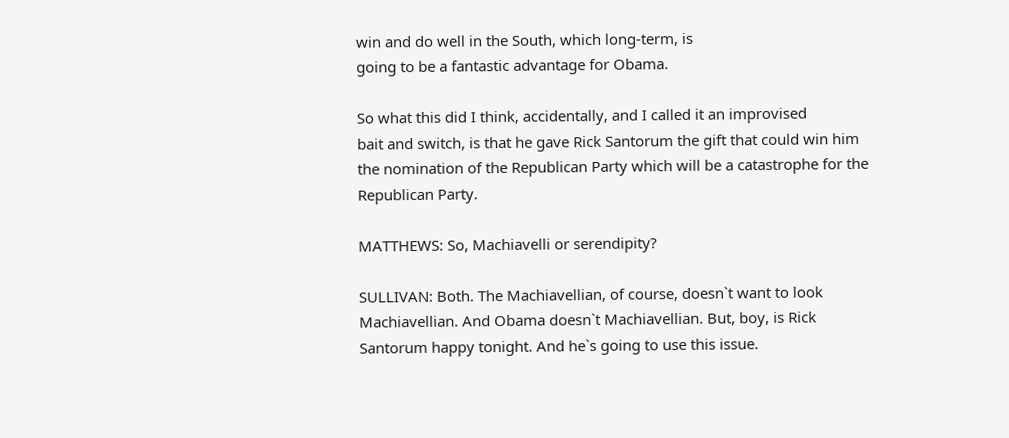win and do well in the South, which long-term, is
going to be a fantastic advantage for Obama.

So what this did I think, accidentally, and I called it an improvised
bait and switch, is that he gave Rick Santorum the gift that could win him
the nomination of the Republican Party which will be a catastrophe for the
Republican Party.

MATTHEWS: So, Machiavelli or serendipity?

SULLIVAN: Both. The Machiavellian, of course, doesn`t want to look
Machiavellian. And Obama doesn`t Machiavellian. But, boy, is Rick
Santorum happy tonight. And he`s going to use this issue.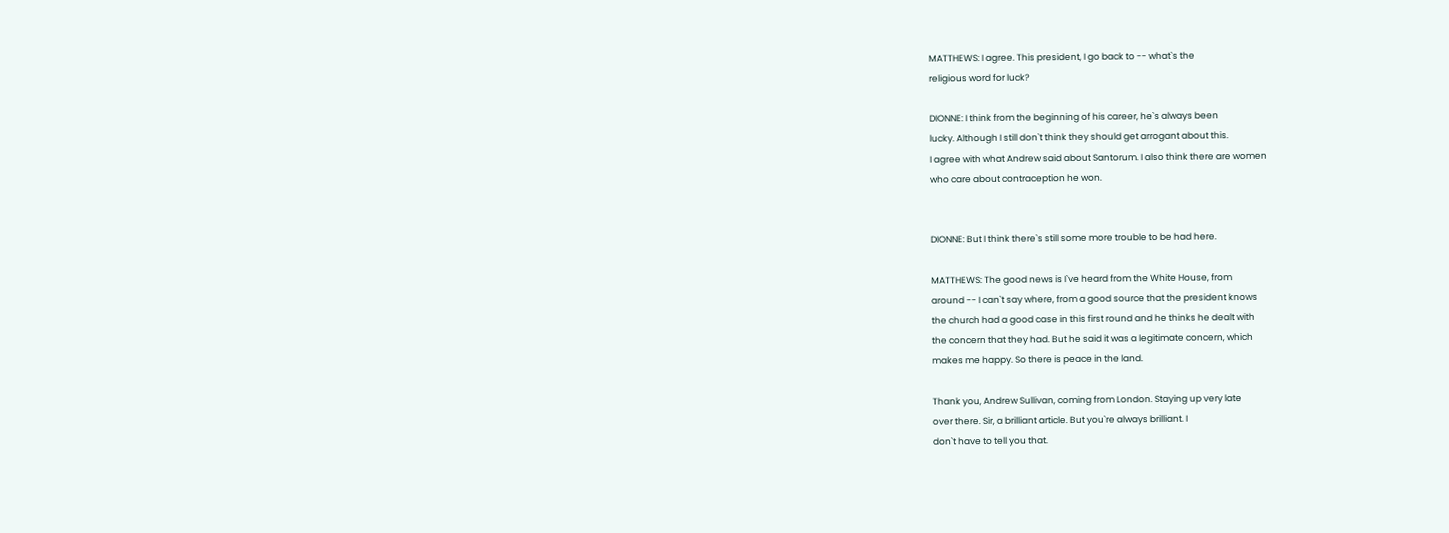MATTHEWS: I agree. This president, I go back to -- what`s the
religious word for luck?

DIONNE: I think from the beginning of his career, he`s always been
lucky. Although I still don`t think they should get arrogant about this.
I agree with what Andrew said about Santorum. I also think there are women
who care about contraception he won.


DIONNE: But I think there`s still some more trouble to be had here.

MATTHEWS: The good news is I`ve heard from the White House, from
around -- I can`t say where, from a good source that the president knows
the church had a good case in this first round and he thinks he dealt with
the concern that they had. But he said it was a legitimate concern, which
makes me happy. So there is peace in the land.

Thank you, Andrew Sullivan, coming from London. Staying up very late
over there. Sir, a brilliant article. But you`re always brilliant. I
don`t have to tell you that.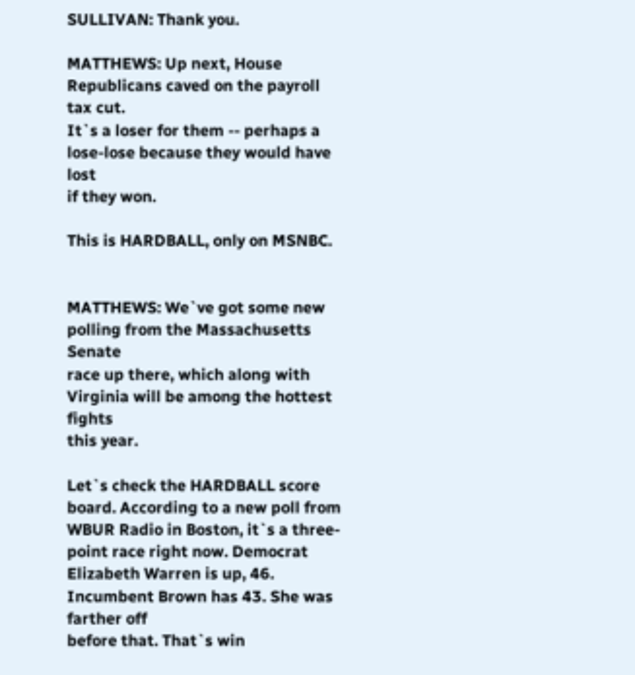SULLIVAN: Thank you.

MATTHEWS: Up next, House Republicans caved on the payroll tax cut.
It`s a loser for them -- perhaps a lose-lose because they would have lost
if they won.

This is HARDBALL, only on MSNBC.


MATTHEWS: We`ve got some new polling from the Massachusetts Senate
race up there, which along with Virginia will be among the hottest fights
this year.

Let`s check the HARDBALL score board. According to a new poll from
WBUR Radio in Boston, it`s a three-point race right now. Democrat
Elizabeth Warren is up, 46. Incumbent Brown has 43. She was farther off
before that. That`s win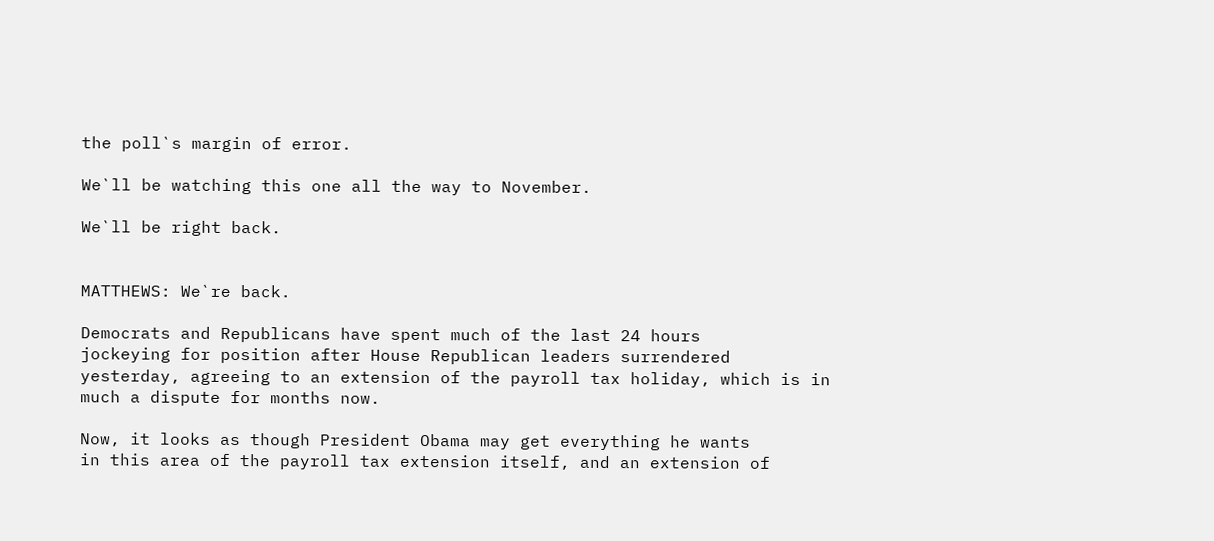the poll`s margin of error.

We`ll be watching this one all the way to November.

We`ll be right back.


MATTHEWS: We`re back.

Democrats and Republicans have spent much of the last 24 hours
jockeying for position after House Republican leaders surrendered
yesterday, agreeing to an extension of the payroll tax holiday, which is in
much a dispute for months now.

Now, it looks as though President Obama may get everything he wants
in this area of the payroll tax extension itself, and an extension of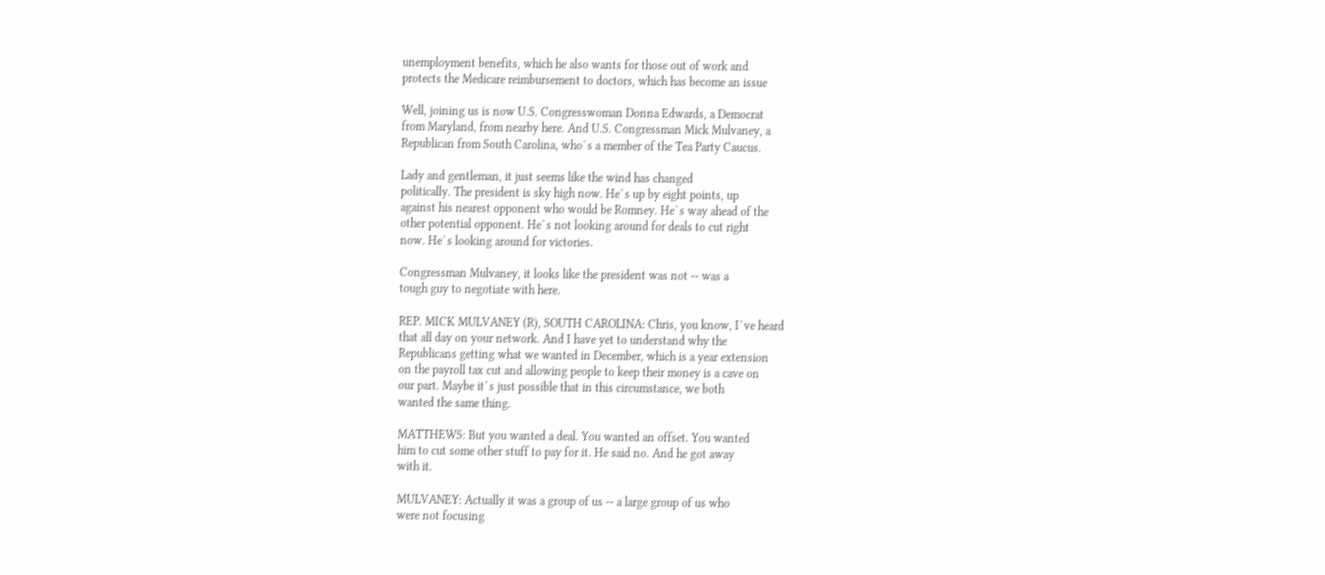unemployment benefits, which he also wants for those out of work and
protects the Medicare reimbursement to doctors, which has become an issue

Well, joining us is now U.S. Congresswoman Donna Edwards, a Democrat
from Maryland, from nearby here. And U.S. Congressman Mick Mulvaney, a
Republican from South Carolina, who`s a member of the Tea Party Caucus.

Lady and gentleman, it just seems like the wind has changed
politically. The president is sky high now. He`s up by eight points, up
against his nearest opponent who would be Romney. He`s way ahead of the
other potential opponent. He`s not looking around for deals to cut right
now. He`s looking around for victories.

Congressman Mulvaney, it looks like the president was not -- was a
tough guy to negotiate with here.

REP. MICK MULVANEY (R), SOUTH CAROLINA: Chris, you know, I`ve heard
that all day on your network. And I have yet to understand why the
Republicans getting what we wanted in December, which is a year extension
on the payroll tax cut and allowing people to keep their money is a cave on
our part. Maybe it`s just possible that in this circumstance, we both
wanted the same thing.

MATTHEWS: But you wanted a deal. You wanted an offset. You wanted
him to cut some other stuff to pay for it. He said no. And he got away
with it.

MULVANEY: Actually it was a group of us -- a large group of us who
were not focusing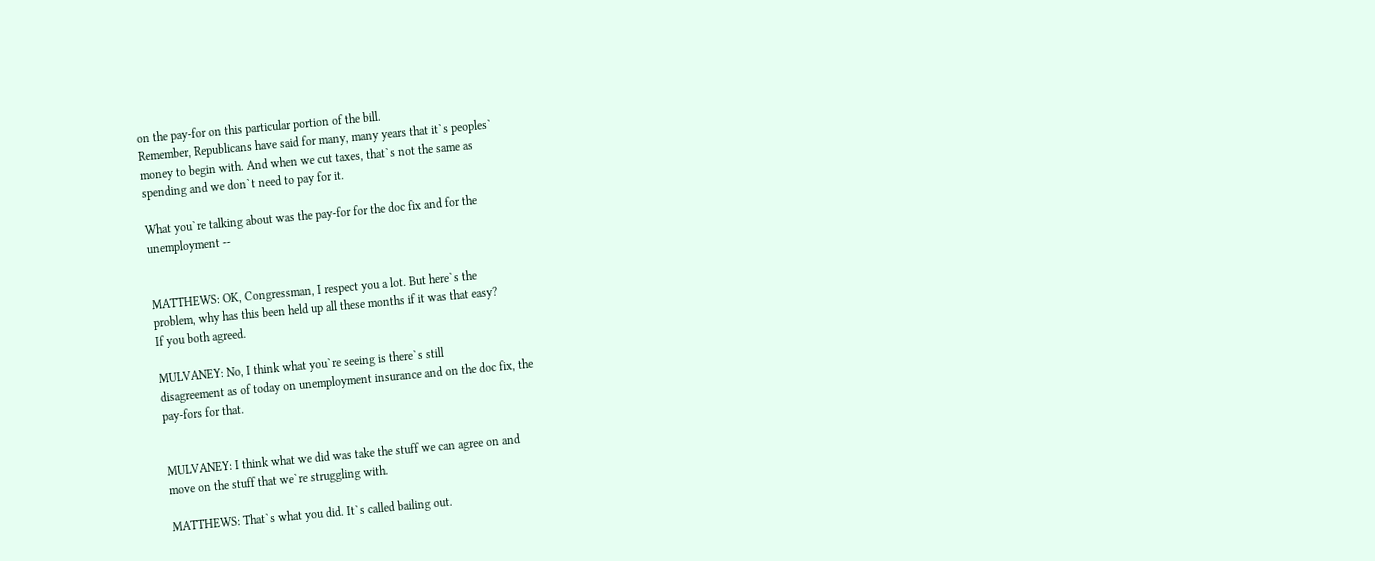on the pay-for on this particular portion of the bill.
Remember, Republicans have said for many, many years that it`s peoples`
money to begin with. And when we cut taxes, that`s not the same as
spending and we don`t need to pay for it.

What you`re talking about was the pay-for for the doc fix and for the
unemployment --


MATTHEWS: OK, Congressman, I respect you a lot. But here`s the
problem, why has this been held up all these months if it was that easy?
If you both agreed.

MULVANEY: No, I think what you`re seeing is there`s still
disagreement as of today on unemployment insurance and on the doc fix, the
pay-fors for that.


MULVANEY: I think what we did was take the stuff we can agree on and
move on the stuff that we`re struggling with.

MATTHEWS: That`s what you did. It`s called bailing out.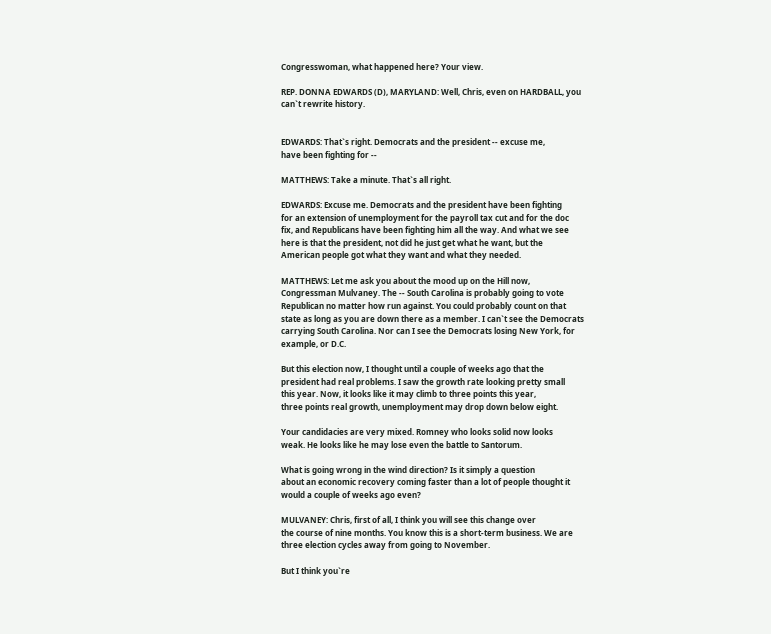Congresswoman, what happened here? Your view.

REP. DONNA EDWARDS (D), MARYLAND: Well, Chris, even on HARDBALL, you
can`t rewrite history.


EDWARDS: That`s right. Democrats and the president -- excuse me,
have been fighting for --

MATTHEWS: Take a minute. That`s all right.

EDWARDS: Excuse me. Democrats and the president have been fighting
for an extension of unemployment for the payroll tax cut and for the doc
fix, and Republicans have been fighting him all the way. And what we see
here is that the president, not did he just get what he want, but the
American people got what they want and what they needed.

MATTHEWS: Let me ask you about the mood up on the Hill now,
Congressman Mulvaney. The -- South Carolina is probably going to vote
Republican no matter how run against. You could probably count on that
state as long as you are down there as a member. I can`t see the Democrats
carrying South Carolina. Nor can I see the Democrats losing New York, for
example, or D.C.

But this election now, I thought until a couple of weeks ago that the
president had real problems. I saw the growth rate looking pretty small
this year. Now, it looks like it may climb to three points this year,
three points real growth, unemployment may drop down below eight.

Your candidacies are very mixed. Romney who looks solid now looks
weak. He looks like he may lose even the battle to Santorum.

What is going wrong in the wind direction? Is it simply a question
about an economic recovery coming faster than a lot of people thought it
would a couple of weeks ago even?

MULVANEY: Chris, first of all, I think you will see this change over
the course of nine months. You know this is a short-term business. We are
three election cycles away from going to November.

But I think you`re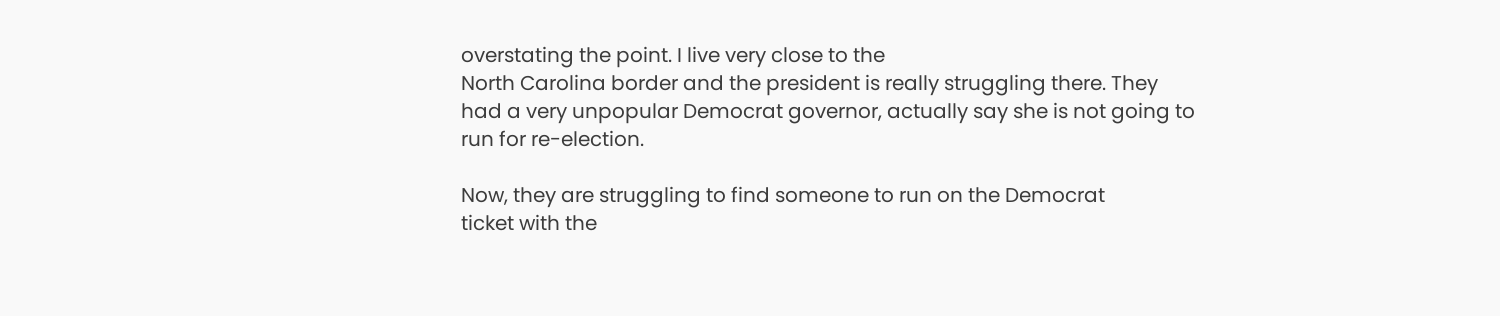overstating the point. I live very close to the
North Carolina border and the president is really struggling there. They
had a very unpopular Democrat governor, actually say she is not going to
run for re-election.

Now, they are struggling to find someone to run on the Democrat
ticket with the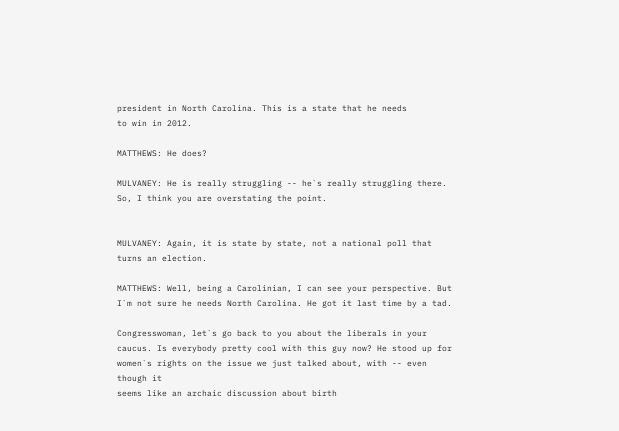president in North Carolina. This is a state that he needs
to win in 2012.

MATTHEWS: He does?

MULVANEY: He is really struggling -- he`s really struggling there.
So, I think you are overstating the point.


MULVANEY: Again, it is state by state, not a national poll that
turns an election.

MATTHEWS: Well, being a Carolinian, I can see your perspective. But
I`m not sure he needs North Carolina. He got it last time by a tad.

Congresswoman, let`s go back to you about the liberals in your
caucus. Is everybody pretty cool with this guy now? He stood up for
women`s rights on the issue we just talked about, with -- even though it
seems like an archaic discussion about birth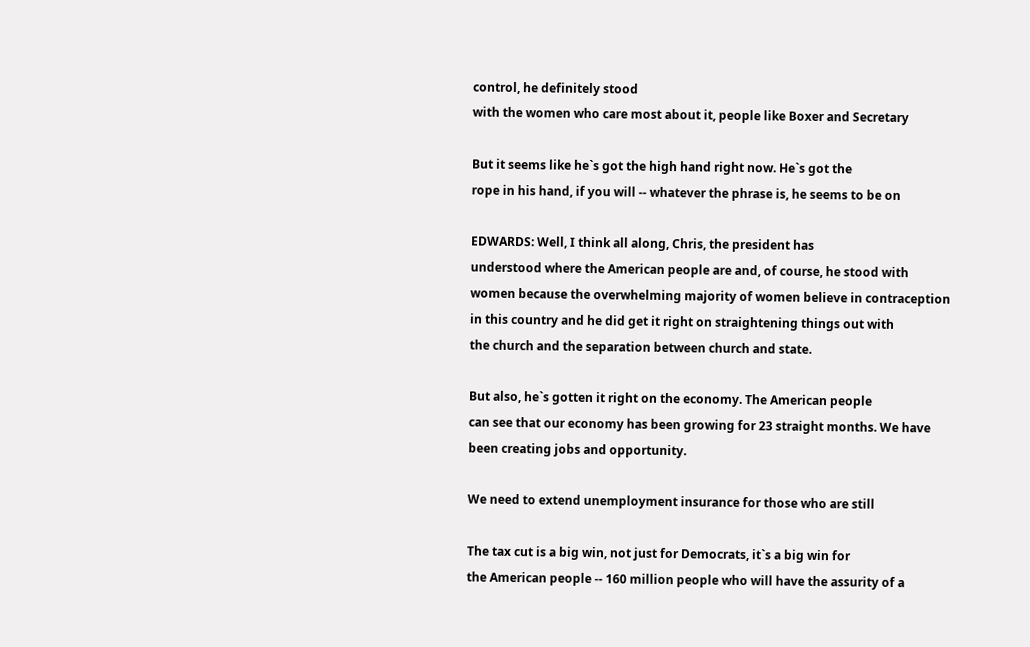control, he definitely stood
with the women who care most about it, people like Boxer and Secretary

But it seems like he`s got the high hand right now. He`s got the
rope in his hand, if you will -- whatever the phrase is, he seems to be on

EDWARDS: Well, I think all along, Chris, the president has
understood where the American people are and, of course, he stood with
women because the overwhelming majority of women believe in contraception
in this country and he did get it right on straightening things out with
the church and the separation between church and state.

But also, he`s gotten it right on the economy. The American people
can see that our economy has been growing for 23 straight months. We have
been creating jobs and opportunity.

We need to extend unemployment insurance for those who are still

The tax cut is a big win, not just for Democrats, it`s a big win for
the American people -- 160 million people who will have the assurity of a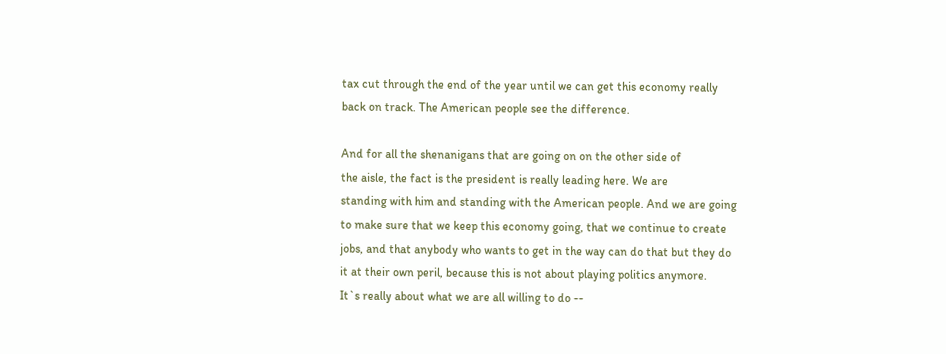tax cut through the end of the year until we can get this economy really
back on track. The American people see the difference.

And for all the shenanigans that are going on on the other side of
the aisle, the fact is the president is really leading here. We are
standing with him and standing with the American people. And we are going
to make sure that we keep this economy going, that we continue to create
jobs, and that anybody who wants to get in the way can do that but they do
it at their own peril, because this is not about playing politics anymore.
It`s really about what we are all willing to do --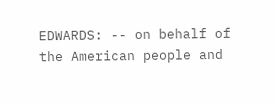EDWARDS: -- on behalf of the American people and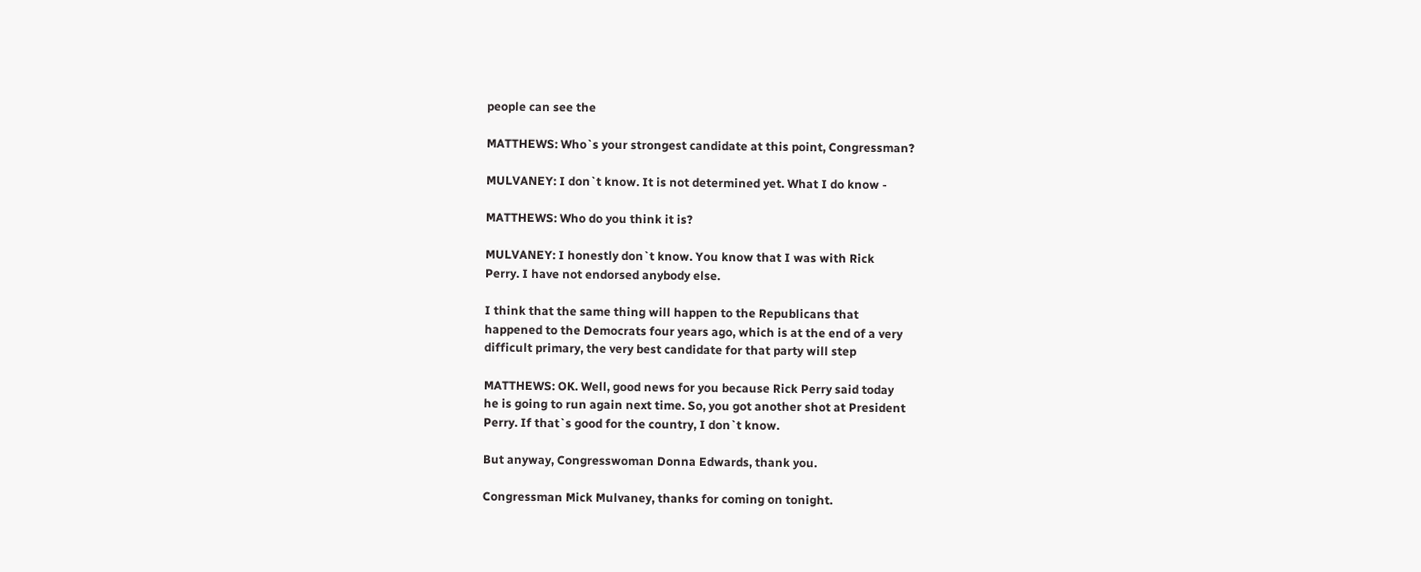people can see the

MATTHEWS: Who`s your strongest candidate at this point, Congressman?

MULVANEY: I don`t know. It is not determined yet. What I do know -

MATTHEWS: Who do you think it is?

MULVANEY: I honestly don`t know. You know that I was with Rick
Perry. I have not endorsed anybody else.

I think that the same thing will happen to the Republicans that
happened to the Democrats four years ago, which is at the end of a very
difficult primary, the very best candidate for that party will step

MATTHEWS: OK. Well, good news for you because Rick Perry said today
he is going to run again next time. So, you got another shot at President
Perry. If that`s good for the country, I don`t know.

But anyway, Congresswoman Donna Edwards, thank you.

Congressman Mick Mulvaney, thanks for coming on tonight.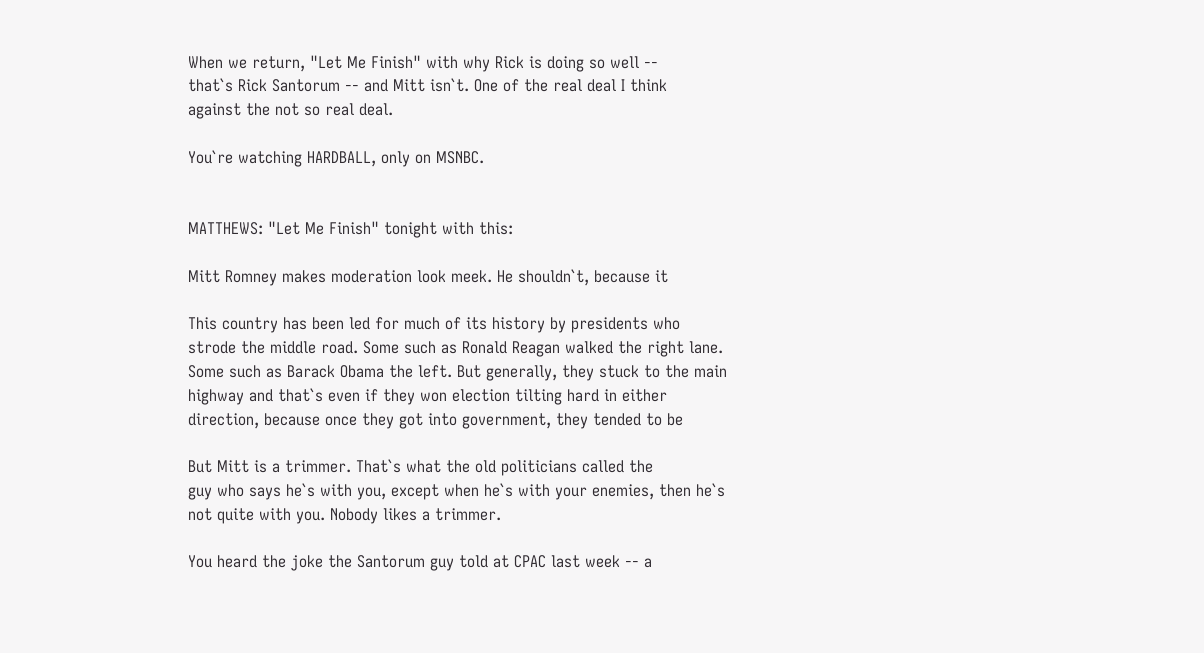When we return, "Let Me Finish" with why Rick is doing so well --
that`s Rick Santorum -- and Mitt isn`t. One of the real deal I think
against the not so real deal.

You`re watching HARDBALL, only on MSNBC.


MATTHEWS: "Let Me Finish" tonight with this:

Mitt Romney makes moderation look meek. He shouldn`t, because it

This country has been led for much of its history by presidents who
strode the middle road. Some such as Ronald Reagan walked the right lane.
Some such as Barack Obama the left. But generally, they stuck to the main
highway and that`s even if they won election tilting hard in either
direction, because once they got into government, they tended to be

But Mitt is a trimmer. That`s what the old politicians called the
guy who says he`s with you, except when he`s with your enemies, then he`s
not quite with you. Nobody likes a trimmer.

You heard the joke the Santorum guy told at CPAC last week -- a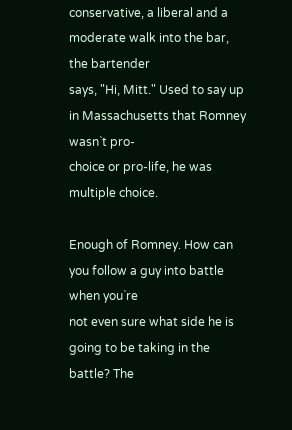conservative, a liberal and a moderate walk into the bar, the bartender
says, "Hi, Mitt." Used to say up in Massachusetts that Romney wasn`t pro-
choice or pro-life, he was multiple choice.

Enough of Romney. How can you follow a guy into battle when you`re
not even sure what side he is going to be taking in the battle? The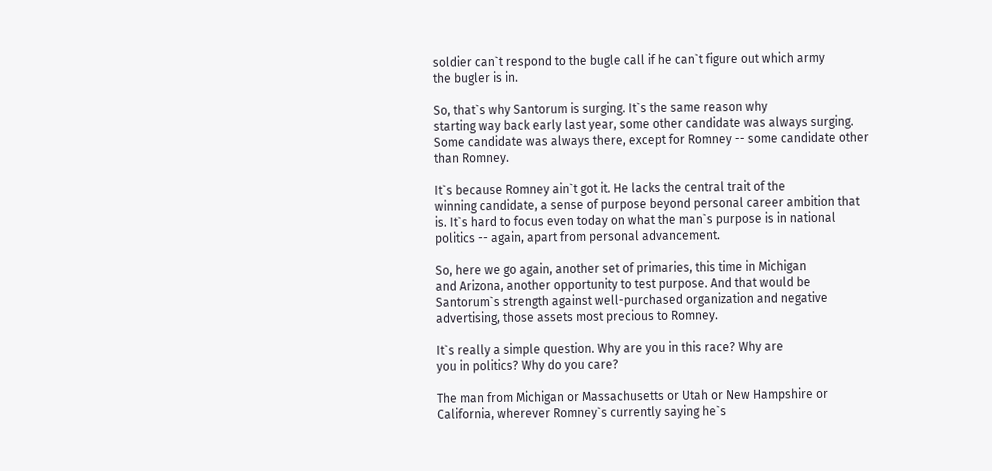soldier can`t respond to the bugle call if he can`t figure out which army
the bugler is in.

So, that`s why Santorum is surging. It`s the same reason why
starting way back early last year, some other candidate was always surging.
Some candidate was always there, except for Romney -- some candidate other
than Romney.

It`s because Romney ain`t got it. He lacks the central trait of the
winning candidate, a sense of purpose beyond personal career ambition that
is. It`s hard to focus even today on what the man`s purpose is in national
politics -- again, apart from personal advancement.

So, here we go again, another set of primaries, this time in Michigan
and Arizona, another opportunity to test purpose. And that would be
Santorum`s strength against well-purchased organization and negative
advertising, those assets most precious to Romney.

It`s really a simple question. Why are you in this race? Why are
you in politics? Why do you care?

The man from Michigan or Massachusetts or Utah or New Hampshire or
California, wherever Romney`s currently saying he`s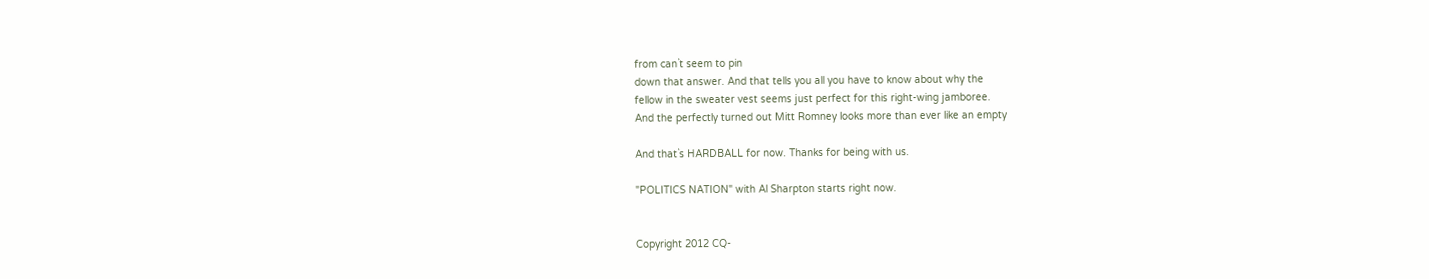from can`t seem to pin
down that answer. And that tells you all you have to know about why the
fellow in the sweater vest seems just perfect for this right-wing jamboree.
And the perfectly turned out Mitt Romney looks more than ever like an empty

And that`s HARDBALL for now. Thanks for being with us.

"POLITICS NATION" with Al Sharpton starts right now.


Copyright 2012 CQ-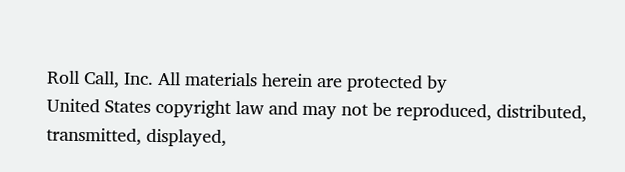Roll Call, Inc. All materials herein are protected by
United States copyright law and may not be reproduced, distributed,
transmitted, displayed,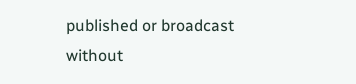published or broadcast without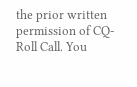the prior written
permission of CQ-Roll Call. You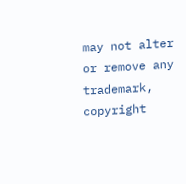may not alter or remove any trademark,
copyright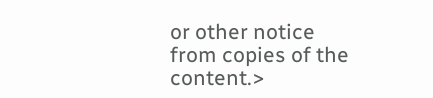or other notice from copies of the content.>